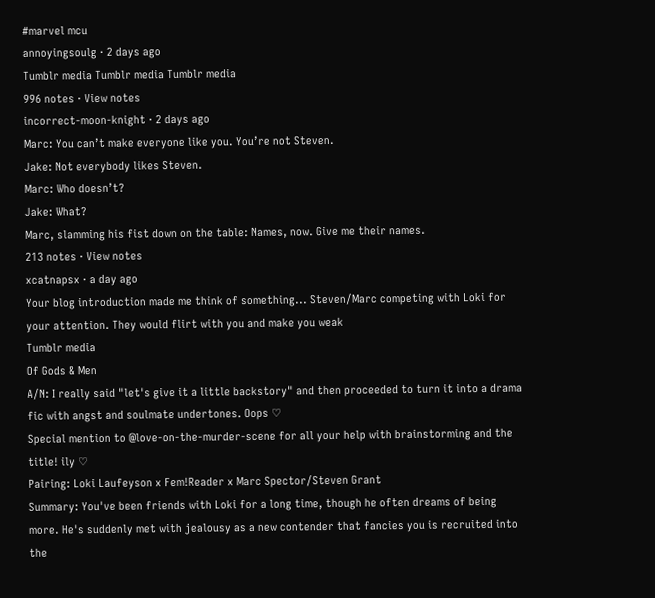#marvel mcu
annoyingsoulg · 2 days ago
Tumblr media Tumblr media Tumblr media
996 notes · View notes
incorrect-moon-knight · 2 days ago
Marc: You can’t make everyone like you. You’re not Steven.
Jake: Not everybody likes Steven.
Marc: Who doesn’t?
Jake: What?
Marc, slamming his fist down on the table: Names, now. Give me their names.
213 notes · View notes
xcatnapsx · a day ago
Your blog introduction made me think of something... Steven/Marc competing with Loki for your attention. They would flirt with you and make you weak
Tumblr media
Of Gods & Men
A/N: I really said "let's give it a little backstory" and then proceeded to turn it into a drama fic with angst and soulmate undertones. Oops ♡
Special mention to @love-on-the-murder-scene for all your help with brainstorming and the title! ily ♡
Pairing: Loki Laufeyson x Fem!Reader x Marc Spector/Steven Grant
Summary: You've been friends with Loki for a long time, though he often dreams of being more. He's suddenly met with jealousy as a new contender that fancies you is recruited into the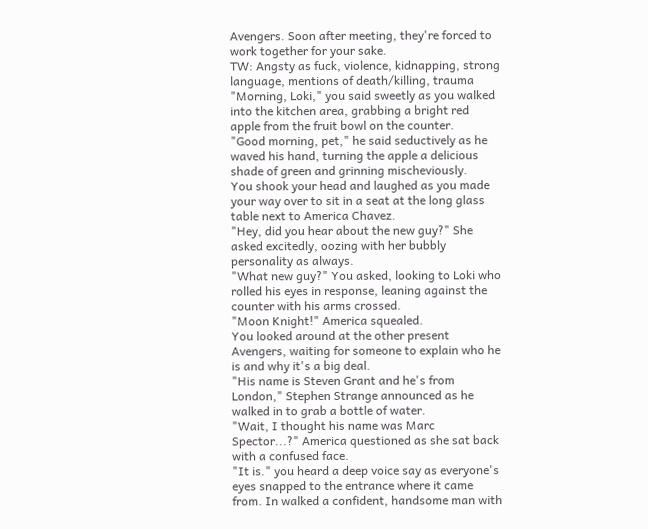Avengers. Soon after meeting, they're forced to work together for your sake.
TW: Angsty as fuck, violence, kidnapping, strong language, mentions of death/killing, trauma
"Morning, Loki," you said sweetly as you walked into the kitchen area, grabbing a bright red apple from the fruit bowl on the counter.
"Good morning, pet," he said seductively as he waved his hand, turning the apple a delicious shade of green and grinning mischeviously.
You shook your head and laughed as you made your way over to sit in a seat at the long glass table next to America Chavez.
"Hey, did you hear about the new guy?" She asked excitedly, oozing with her bubbly personality as always.
"What new guy?" You asked, looking to Loki who rolled his eyes in response, leaning against the counter with his arms crossed.
"Moon Knight!" America squealed.
You looked around at the other present Avengers, waiting for someone to explain who he is and why it's a big deal.
"His name is Steven Grant and he's from London," Stephen Strange announced as he walked in to grab a bottle of water.
"Wait, I thought his name was Marc Spector...?" America questioned as she sat back with a confused face.
"It is." you heard a deep voice say as everyone's eyes snapped to the entrance where it came from. In walked a confident, handsome man with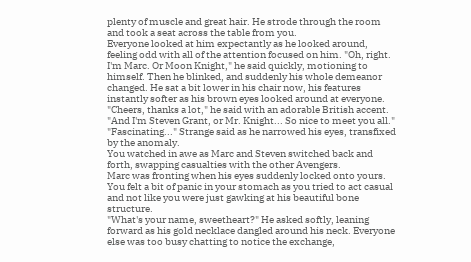plenty of muscle and great hair. He strode through the room and took a seat across the table from you.
Everyone looked at him expectantly as he looked around, feeling odd with all of the attention focused on him. "Oh, right. I'm Marc. Or Moon Knight," he said quickly, motioning to himself. Then he blinked, and suddenly his whole demeanor changed. He sat a bit lower in his chair now, his features instantly softer as his brown eyes looked around at everyone.
"Cheers, thanks a lot," he said with an adorable British accent. "And I'm Steven Grant, or Mr. Knight... So nice to meet you all."
"Fascinating..." Strange said as he narrowed his eyes, transfixed by the anomaly.
You watched in awe as Marc and Steven switched back and forth, swapping casualties with the other Avengers.
Marc was fronting when his eyes suddenly locked onto yours. You felt a bit of panic in your stomach as you tried to act casual and not like you were just gawking at his beautiful bone structure.
"What's your name, sweetheart?" He asked softly, leaning forward as his gold necklace dangled around his neck. Everyone else was too busy chatting to notice the exchange,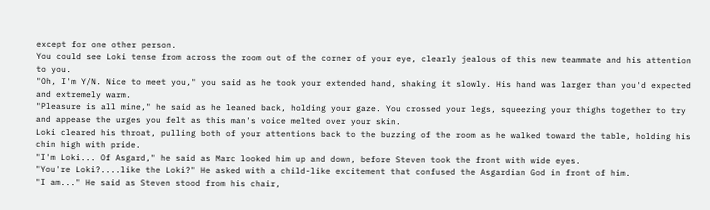except for one other person.
You could see Loki tense from across the room out of the corner of your eye, clearly jealous of this new teammate and his attention to you.
"Oh, I'm Y/N. Nice to meet you," you said as he took your extended hand, shaking it slowly. His hand was larger than you'd expected and extremely warm.
"Pleasure is all mine," he said as he leaned back, holding your gaze. You crossed your legs, squeezing your thighs together to try and appease the urges you felt as this man's voice melted over your skin.
Loki cleared his throat, pulling both of your attentions back to the buzzing of the room as he walked toward the table, holding his chin high with pride.
"I'm Loki... Of Asgard," he said as Marc looked him up and down, before Steven took the front with wide eyes.
"You're Loki?....like the Loki?" He asked with a child-like excitement that confused the Asgardian God in front of him.
"I am..." He said as Steven stood from his chair,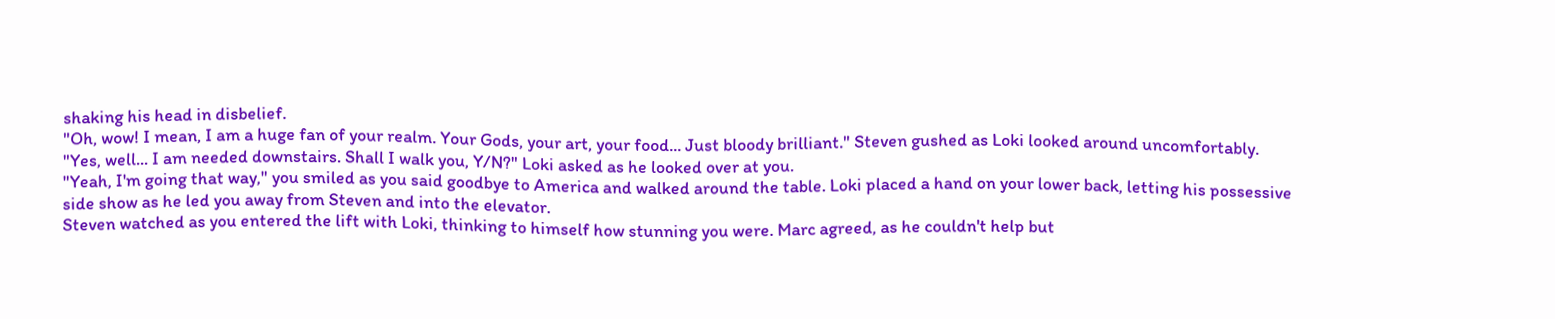shaking his head in disbelief.
"Oh, wow! I mean, I am a huge fan of your realm. Your Gods, your art, your food... Just bloody brilliant." Steven gushed as Loki looked around uncomfortably.
"Yes, well... I am needed downstairs. Shall I walk you, Y/N?" Loki asked as he looked over at you.
"Yeah, I'm going that way," you smiled as you said goodbye to America and walked around the table. Loki placed a hand on your lower back, letting his possessive side show as he led you away from Steven and into the elevator.
Steven watched as you entered the lift with Loki, thinking to himself how stunning you were. Marc agreed, as he couldn't help but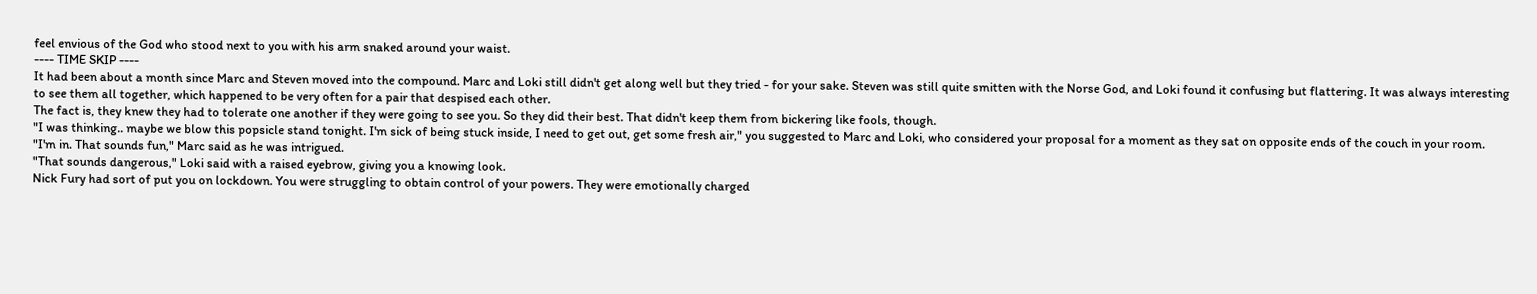feel envious of the God who stood next to you with his arm snaked around your waist.
---- TIME SKIP ----
It had been about a month since Marc and Steven moved into the compound. Marc and Loki still didn't get along well but they tried - for your sake. Steven was still quite smitten with the Norse God, and Loki found it confusing but flattering. It was always interesting to see them all together, which happened to be very often for a pair that despised each other.
The fact is, they knew they had to tolerate one another if they were going to see you. So they did their best. That didn't keep them from bickering like fools, though.
"I was thinking.. maybe we blow this popsicle stand tonight. I'm sick of being stuck inside, I need to get out, get some fresh air," you suggested to Marc and Loki, who considered your proposal for a moment as they sat on opposite ends of the couch in your room.
"I'm in. That sounds fun," Marc said as he was intrigued.
"That sounds dangerous," Loki said with a raised eyebrow, giving you a knowing look.
Nick Fury had sort of put you on lockdown. You were struggling to obtain control of your powers. They were emotionally charged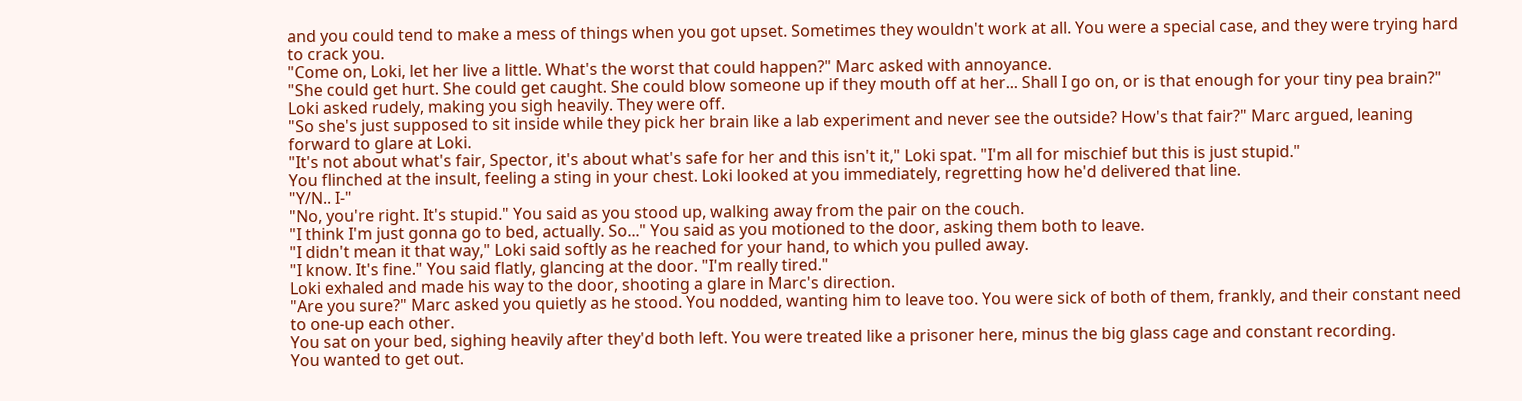and you could tend to make a mess of things when you got upset. Sometimes they wouldn't work at all. You were a special case, and they were trying hard to crack you.
"Come on, Loki, let her live a little. What's the worst that could happen?" Marc asked with annoyance.
"She could get hurt. She could get caught. She could blow someone up if they mouth off at her... Shall I go on, or is that enough for your tiny pea brain?" Loki asked rudely, making you sigh heavily. They were off.
"So she's just supposed to sit inside while they pick her brain like a lab experiment and never see the outside? How's that fair?" Marc argued, leaning forward to glare at Loki.
"It's not about what's fair, Spector, it's about what's safe for her and this isn't it," Loki spat. "I'm all for mischief but this is just stupid."
You flinched at the insult, feeling a sting in your chest. Loki looked at you immediately, regretting how he'd delivered that line.
"Y/N.. I-"
"No, you're right. It's stupid." You said as you stood up, walking away from the pair on the couch.
"I think I'm just gonna go to bed, actually. So..." You said as you motioned to the door, asking them both to leave.
"I didn't mean it that way," Loki said softly as he reached for your hand, to which you pulled away.
"I know. It's fine." You said flatly, glancing at the door. "I'm really tired."
Loki exhaled and made his way to the door, shooting a glare in Marc's direction.
"Are you sure?" Marc asked you quietly as he stood. You nodded, wanting him to leave too. You were sick of both of them, frankly, and their constant need to one-up each other.
You sat on your bed, sighing heavily after they'd both left. You were treated like a prisoner here, minus the big glass cage and constant recording.
You wanted to get out.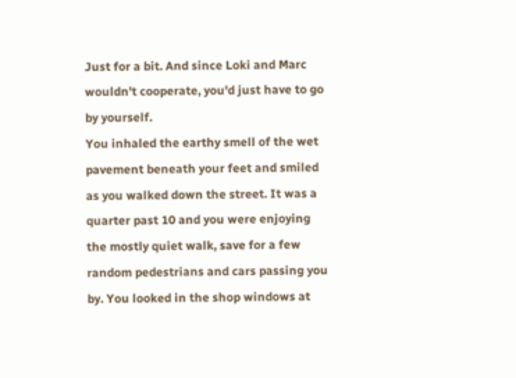Just for a bit. And since Loki and Marc wouldn't cooperate, you'd just have to go by yourself.
You inhaled the earthy smell of the wet pavement beneath your feet and smiled as you walked down the street. It was a quarter past 10 and you were enjoying the mostly quiet walk, save for a few random pedestrians and cars passing you by. You looked in the shop windows at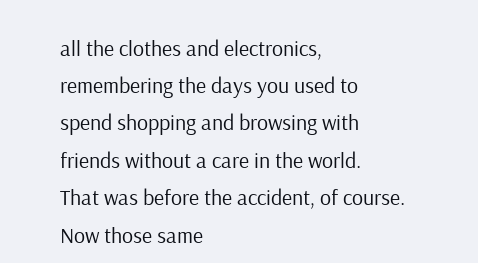all the clothes and electronics, remembering the days you used to spend shopping and browsing with friends without a care in the world.
That was before the accident, of course. Now those same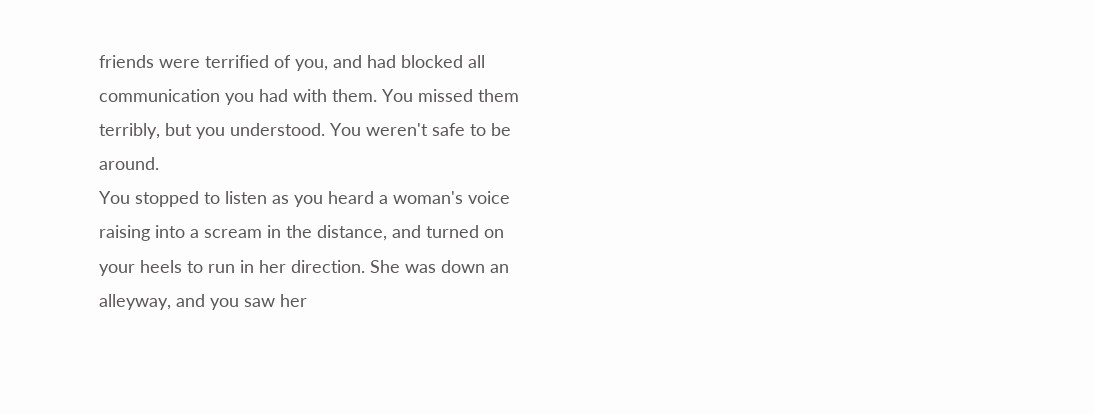friends were terrified of you, and had blocked all communication you had with them. You missed them terribly, but you understood. You weren't safe to be around.
You stopped to listen as you heard a woman's voice raising into a scream in the distance, and turned on your heels to run in her direction. She was down an alleyway, and you saw her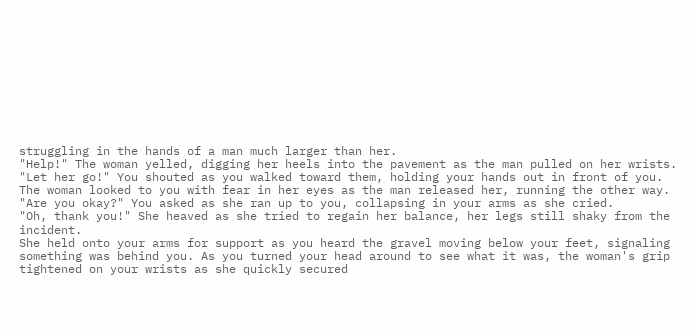struggling in the hands of a man much larger than her.
"Help!" The woman yelled, digging her heels into the pavement as the man pulled on her wrists.
"Let her go!" You shouted as you walked toward them, holding your hands out in front of you.
The woman looked to you with fear in her eyes as the man released her, running the other way.
"Are you okay?" You asked as she ran up to you, collapsing in your arms as she cried.
"Oh, thank you!" She heaved as she tried to regain her balance, her legs still shaky from the incident.
She held onto your arms for support as you heard the gravel moving below your feet, signaling something was behind you. As you turned your head around to see what it was, the woman's grip tightened on your wrists as she quickly secured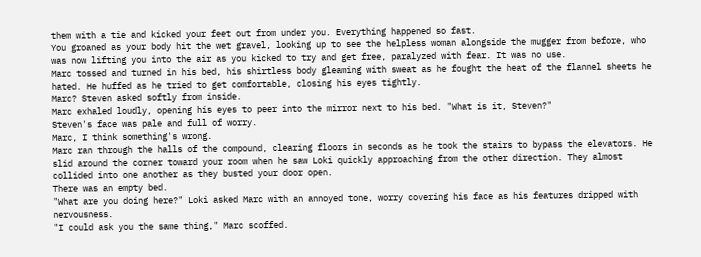them with a tie and kicked your feet out from under you. Everything happened so fast.
You groaned as your body hit the wet gravel, looking up to see the helpless woman alongside the mugger from before, who was now lifting you into the air as you kicked to try and get free, paralyzed with fear. It was no use.
Marc tossed and turned in his bed, his shirtless body gleaming with sweat as he fought the heat of the flannel sheets he hated. He huffed as he tried to get comfortable, closing his eyes tightly.
Marc? Steven asked softly from inside.
Marc exhaled loudly, opening his eyes to peer into the mirror next to his bed. "What is it, Steven?"
Steven's face was pale and full of worry.
Marc, I think something's wrong.
Marc ran through the halls of the compound, clearing floors in seconds as he took the stairs to bypass the elevators. He slid around the corner toward your room when he saw Loki quickly approaching from the other direction. They almost collided into one another as they busted your door open.
There was an empty bed.
"What are you doing here?" Loki asked Marc with an annoyed tone, worry covering his face as his features dripped with nervousness.
"I could ask you the same thing," Marc scoffed.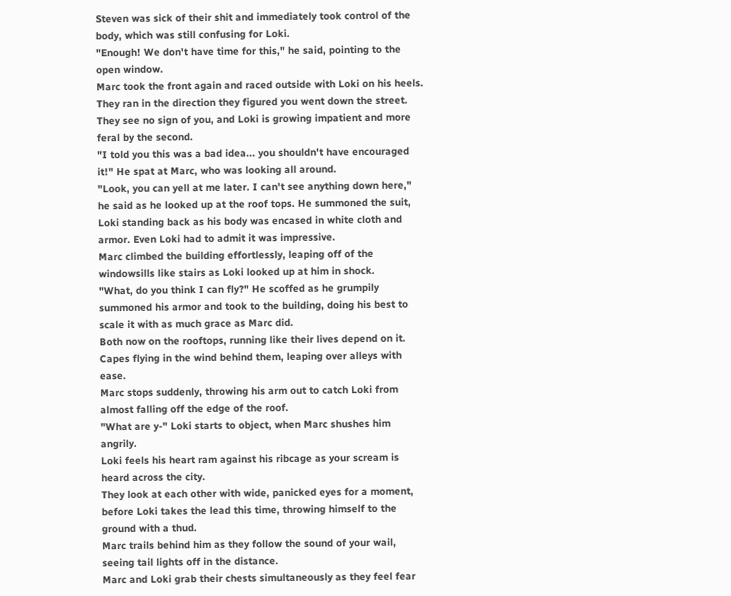Steven was sick of their shit and immediately took control of the body, which was still confusing for Loki.
"Enough! We don't have time for this," he said, pointing to the open window.
Marc took the front again and raced outside with Loki on his heels. They ran in the direction they figured you went down the street. They see no sign of you, and Loki is growing impatient and more feral by the second.
"I told you this was a bad idea... you shouldn't have encouraged it!" He spat at Marc, who was looking all around.
"Look, you can yell at me later. I can't see anything down here," he said as he looked up at the roof tops. He summoned the suit, Loki standing back as his body was encased in white cloth and armor. Even Loki had to admit it was impressive.
Marc climbed the building effortlessly, leaping off of the windowsills like stairs as Loki looked up at him in shock.
"What, do you think I can fly?" He scoffed as he grumpily summoned his armor and took to the building, doing his best to scale it with as much grace as Marc did.
Both now on the rooftops, running like their lives depend on it. Capes flying in the wind behind them, leaping over alleys with ease.
Marc stops suddenly, throwing his arm out to catch Loki from almost falling off the edge of the roof.
"What are y-" Loki starts to object, when Marc shushes him angrily.
Loki feels his heart ram against his ribcage as your scream is heard across the city.
They look at each other with wide, panicked eyes for a moment, before Loki takes the lead this time, throwing himself to the ground with a thud.
Marc trails behind him as they follow the sound of your wail, seeing tail lights off in the distance.
Marc and Loki grab their chests simultaneously as they feel fear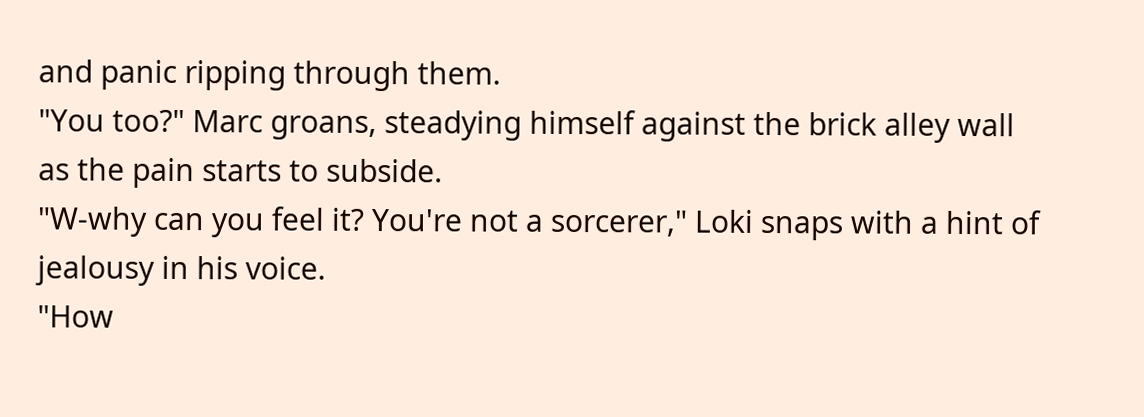and panic ripping through them.
"You too?" Marc groans, steadying himself against the brick alley wall as the pain starts to subside.
"W-why can you feel it? You're not a sorcerer," Loki snaps with a hint of jealousy in his voice.
"How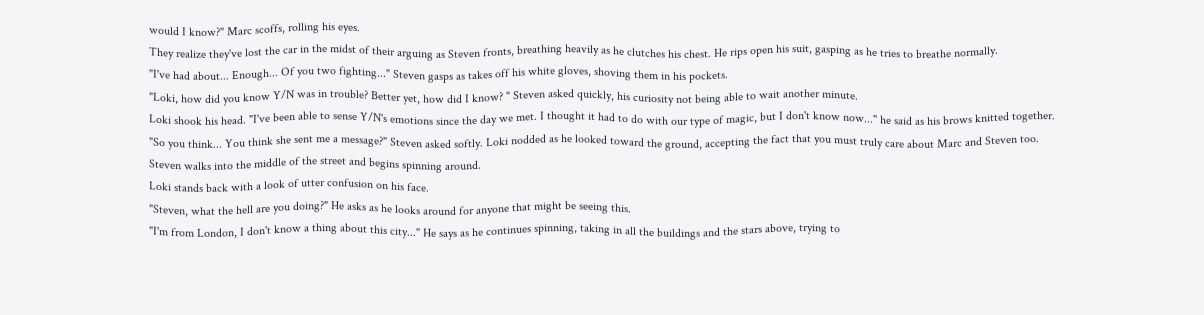would I know?" Marc scoffs, rolling his eyes.
They realize they've lost the car in the midst of their arguing as Steven fronts, breathing heavily as he clutches his chest. He rips open his suit, gasping as he tries to breathe normally.
"I've had about... Enough... Of you two fighting..." Steven gasps as takes off his white gloves, shoving them in his pockets.
"Loki, how did you know Y/N was in trouble? Better yet, how did I know? " Steven asked quickly, his curiosity not being able to wait another minute.
Loki shook his head. "I've been able to sense Y/N's emotions since the day we met. I thought it had to do with our type of magic, but I don't know now..." he said as his brows knitted together.
"So you think... You think she sent me a message?" Steven asked softly. Loki nodded as he looked toward the ground, accepting the fact that you must truly care about Marc and Steven too.
Steven walks into the middle of the street and begins spinning around.
Loki stands back with a look of utter confusion on his face.
"Steven, what the hell are you doing?" He asks as he looks around for anyone that might be seeing this.
"I'm from London, I don't know a thing about this city..." He says as he continues spinning, taking in all the buildings and the stars above, trying to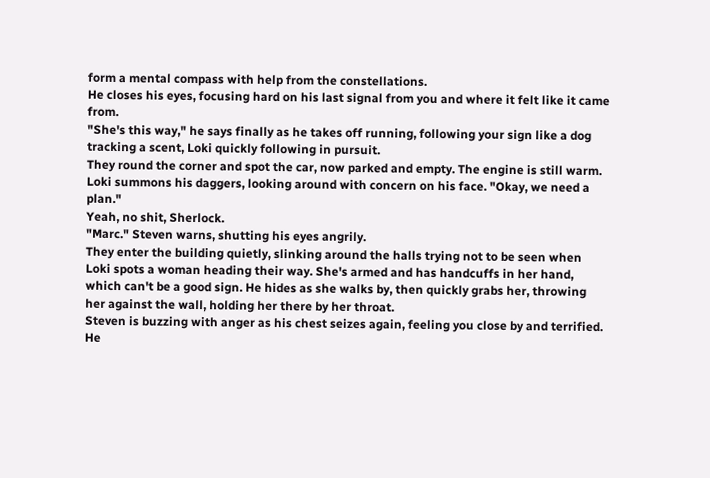form a mental compass with help from the constellations.
He closes his eyes, focusing hard on his last signal from you and where it felt like it came from.
"She's this way," he says finally as he takes off running, following your sign like a dog tracking a scent, Loki quickly following in pursuit.
They round the corner and spot the car, now parked and empty. The engine is still warm.
Loki summons his daggers, looking around with concern on his face. "Okay, we need a plan."
Yeah, no shit, Sherlock.
"Marc." Steven warns, shutting his eyes angrily.
They enter the building quietly, slinking around the halls trying not to be seen when Loki spots a woman heading their way. She's armed and has handcuffs in her hand, which can't be a good sign. He hides as she walks by, then quickly grabs her, throwing her against the wall, holding her there by her throat.
Steven is buzzing with anger as his chest seizes again, feeling you close by and terrified. He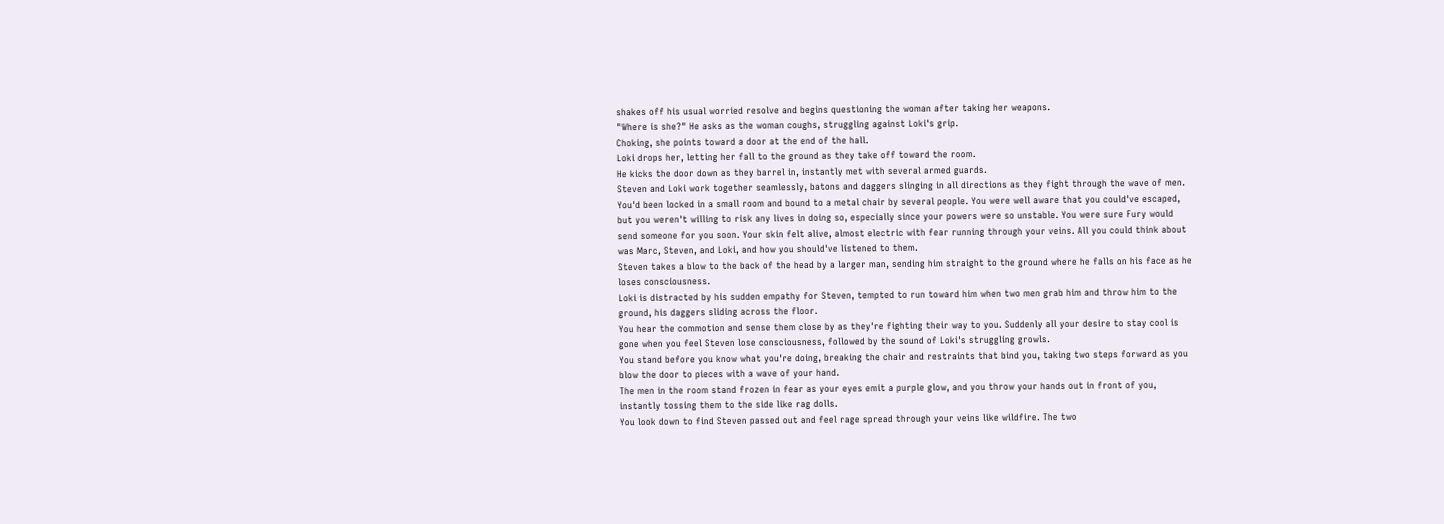shakes off his usual worried resolve and begins questioning the woman after taking her weapons.
"Where is she?" He asks as the woman coughs, struggling against Loki's grip.
Choking, she points toward a door at the end of the hall.
Loki drops her, letting her fall to the ground as they take off toward the room.
He kicks the door down as they barrel in, instantly met with several armed guards.
Steven and Loki work together seamlessly, batons and daggers slinging in all directions as they fight through the wave of men.
You'd been locked in a small room and bound to a metal chair by several people. You were well aware that you could've escaped, but you weren't willing to risk any lives in doing so, especially since your powers were so unstable. You were sure Fury would send someone for you soon. Your skin felt alive, almost electric with fear running through your veins. All you could think about was Marc, Steven, and Loki, and how you should've listened to them.
Steven takes a blow to the back of the head by a larger man, sending him straight to the ground where he falls on his face as he loses consciousness.
Loki is distracted by his sudden empathy for Steven, tempted to run toward him when two men grab him and throw him to the ground, his daggers sliding across the floor.
You hear the commotion and sense them close by as they're fighting their way to you. Suddenly all your desire to stay cool is gone when you feel Steven lose consciousness, followed by the sound of Loki's struggling growls.
You stand before you know what you're doing, breaking the chair and restraints that bind you, taking two steps forward as you blow the door to pieces with a wave of your hand.
The men in the room stand frozen in fear as your eyes emit a purple glow, and you throw your hands out in front of you, instantly tossing them to the side like rag dolls.
You look down to find Steven passed out and feel rage spread through your veins like wildfire. The two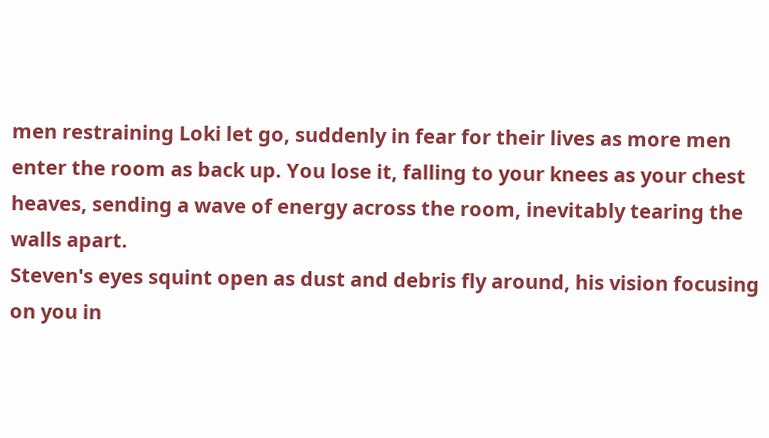men restraining Loki let go, suddenly in fear for their lives as more men enter the room as back up. You lose it, falling to your knees as your chest heaves, sending a wave of energy across the room, inevitably tearing the walls apart.
Steven's eyes squint open as dust and debris fly around, his vision focusing on you in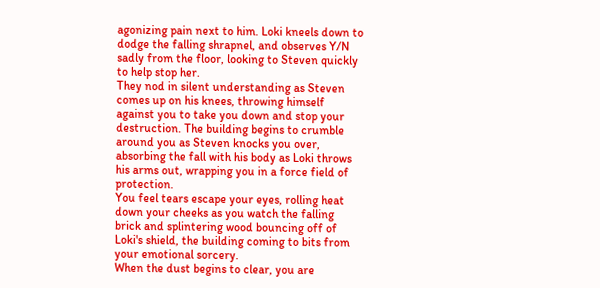agonizing pain next to him. Loki kneels down to dodge the falling shrapnel, and observes Y/N sadly from the floor, looking to Steven quickly to help stop her.
They nod in silent understanding as Steven comes up on his knees, throwing himself against you to take you down and stop your destruction. The building begins to crumble around you as Steven knocks you over, absorbing the fall with his body as Loki throws his arms out, wrapping you in a force field of protection.
You feel tears escape your eyes, rolling heat down your cheeks as you watch the falling brick and splintering wood bouncing off of Loki's shield, the building coming to bits from your emotional sorcery.
When the dust begins to clear, you are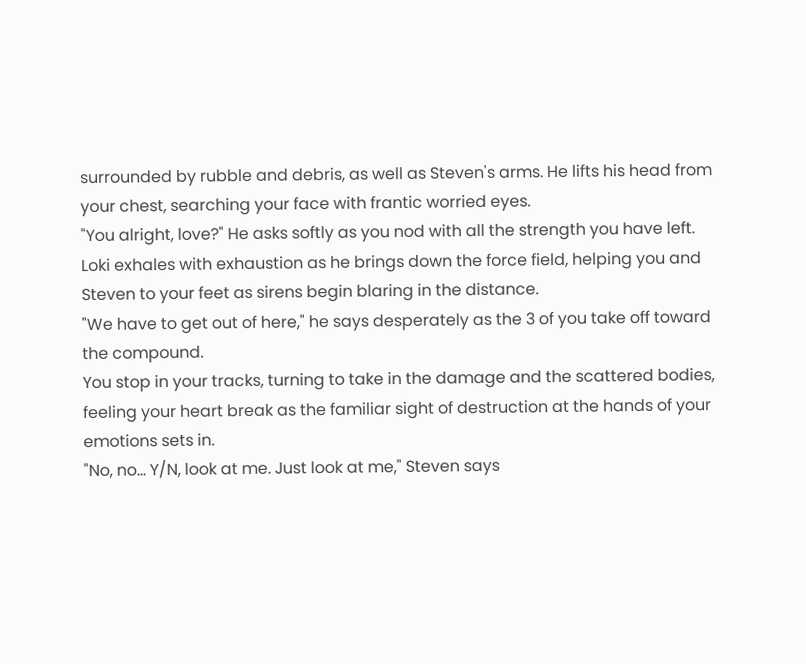surrounded by rubble and debris, as well as Steven's arms. He lifts his head from your chest, searching your face with frantic worried eyes.
"You alright, love?" He asks softly as you nod with all the strength you have left.
Loki exhales with exhaustion as he brings down the force field, helping you and Steven to your feet as sirens begin blaring in the distance.
"We have to get out of here," he says desperately as the 3 of you take off toward the compound.
You stop in your tracks, turning to take in the damage and the scattered bodies, feeling your heart break as the familiar sight of destruction at the hands of your emotions sets in.
"No, no... Y/N, look at me. Just look at me," Steven says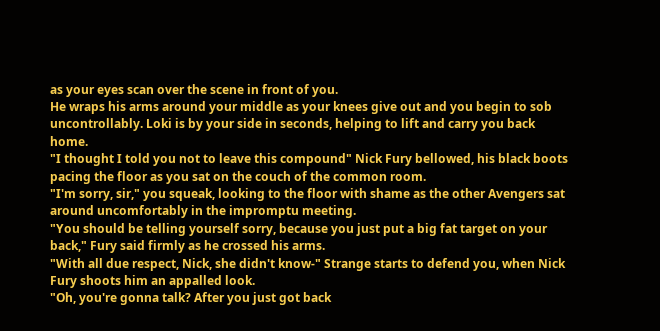as your eyes scan over the scene in front of you.
He wraps his arms around your middle as your knees give out and you begin to sob uncontrollably. Loki is by your side in seconds, helping to lift and carry you back home.
"I thought I told you not to leave this compound" Nick Fury bellowed, his black boots pacing the floor as you sat on the couch of the common room.
"I'm sorry, sir," you squeak, looking to the floor with shame as the other Avengers sat around uncomfortably in the impromptu meeting.
"You should be telling yourself sorry, because you just put a big fat target on your back," Fury said firmly as he crossed his arms.
"With all due respect, Nick, she didn't know-" Strange starts to defend you, when Nick Fury shoots him an appalled look.
"Oh, you're gonna talk? After you just got back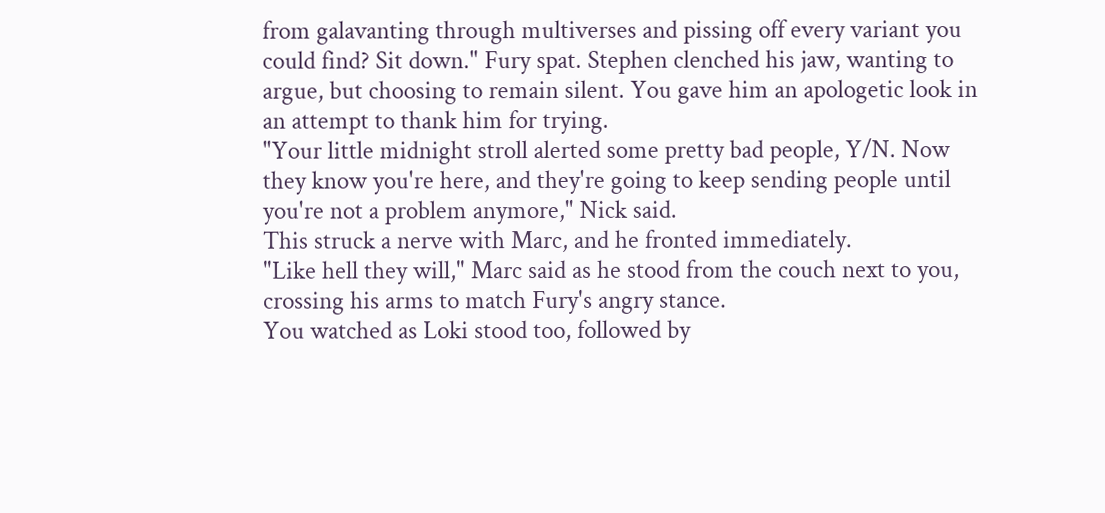from galavanting through multiverses and pissing off every variant you could find? Sit down." Fury spat. Stephen clenched his jaw, wanting to argue, but choosing to remain silent. You gave him an apologetic look in an attempt to thank him for trying.
"Your little midnight stroll alerted some pretty bad people, Y/N. Now they know you're here, and they're going to keep sending people until you're not a problem anymore," Nick said.
This struck a nerve with Marc, and he fronted immediately.
"Like hell they will," Marc said as he stood from the couch next to you, crossing his arms to match Fury's angry stance.
You watched as Loki stood too, followed by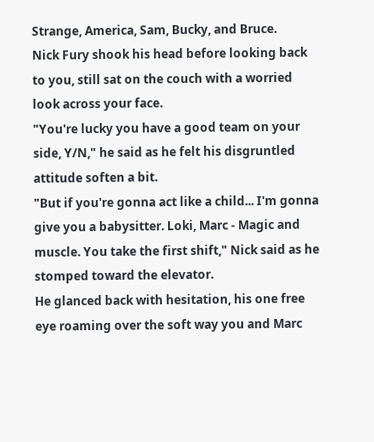Strange, America, Sam, Bucky, and Bruce.
Nick Fury shook his head before looking back to you, still sat on the couch with a worried look across your face.
"You're lucky you have a good team on your side, Y/N," he said as he felt his disgruntled attitude soften a bit.
"But if you're gonna act like a child... I'm gonna give you a babysitter. Loki, Marc - Magic and muscle. You take the first shift," Nick said as he stomped toward the elevator.
He glanced back with hesitation, his one free eye roaming over the soft way you and Marc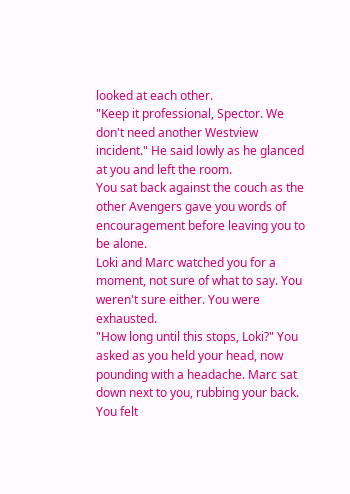looked at each other.
"Keep it professional, Spector. We don't need another Westview incident." He said lowly as he glanced at you and left the room.
You sat back against the couch as the other Avengers gave you words of encouragement before leaving you to be alone.
Loki and Marc watched you for a moment, not sure of what to say. You weren't sure either. You were exhausted.
"How long until this stops, Loki?" You asked as you held your head, now pounding with a headache. Marc sat down next to you, rubbing your back. You felt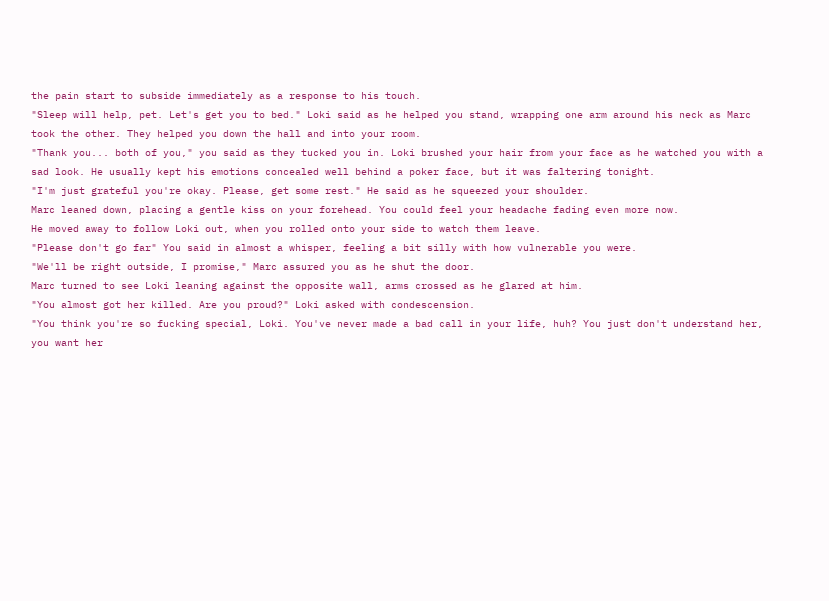the pain start to subside immediately as a response to his touch.
"Sleep will help, pet. Let's get you to bed." Loki said as he helped you stand, wrapping one arm around his neck as Marc took the other. They helped you down the hall and into your room.
"Thank you... both of you," you said as they tucked you in. Loki brushed your hair from your face as he watched you with a sad look. He usually kept his emotions concealed well behind a poker face, but it was faltering tonight.
"I'm just grateful you're okay. Please, get some rest." He said as he squeezed your shoulder.
Marc leaned down, placing a gentle kiss on your forehead. You could feel your headache fading even more now.
He moved away to follow Loki out, when you rolled onto your side to watch them leave.
"Please don't go far" You said in almost a whisper, feeling a bit silly with how vulnerable you were.
"We'll be right outside, I promise," Marc assured you as he shut the door.
Marc turned to see Loki leaning against the opposite wall, arms crossed as he glared at him.
"You almost got her killed. Are you proud?" Loki asked with condescension.
"You think you're so fucking special, Loki. You've never made a bad call in your life, huh? You just don't understand her, you want her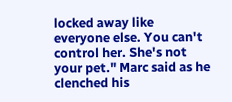locked away like everyone else. You can't control her. She's not your pet." Marc said as he clenched his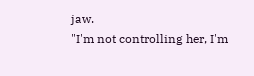jaw.
"I'm not controlling her, I'm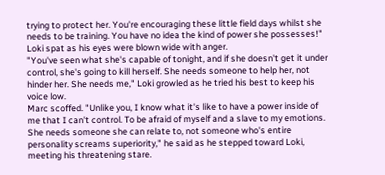trying to protect her. You're encouraging these little field days whilst she needs to be training. You have no idea the kind of power she possesses!" Loki spat as his eyes were blown wide with anger.
"You've seen what she's capable of tonight, and if she doesn't get it under control, she's going to kill herself. She needs someone to help her, not hinder her. She needs me," Loki growled as he tried his best to keep his voice low.
Marc scoffed. "Unlike you, I know what it's like to have a power inside of me that I can't control. To be afraid of myself and a slave to my emotions. She needs someone she can relate to, not someone who's entire personality screams superiority," he said as he stepped toward Loki, meeting his threatening stare.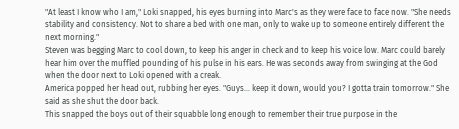"At least I know who I am," Loki snapped, his eyes burning into Marc's as they were face to face now. "She needs stability and consistency. Not to share a bed with one man, only to wake up to someone entirely different the next morning."
Steven was begging Marc to cool down, to keep his anger in check and to keep his voice low. Marc could barely hear him over the muffled pounding of his pulse in his ears. He was seconds away from swinging at the God when the door next to Loki opened with a creak.
America popped her head out, rubbing her eyes. "Guys... keep it down, would you? I gotta train tomorrow." She said as she shut the door back.
This snapped the boys out of their squabble long enough to remember their true purpose in the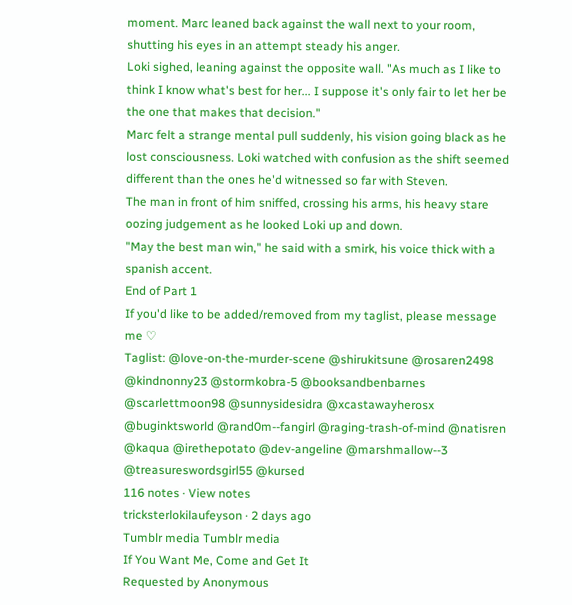moment. Marc leaned back against the wall next to your room, shutting his eyes in an attempt steady his anger.
Loki sighed, leaning against the opposite wall. "As much as I like to think I know what's best for her... I suppose it's only fair to let her be the one that makes that decision."
Marc felt a strange mental pull suddenly, his vision going black as he lost consciousness. Loki watched with confusion as the shift seemed different than the ones he'd witnessed so far with Steven.
The man in front of him sniffed, crossing his arms, his heavy stare oozing judgement as he looked Loki up and down.
"May the best man win," he said with a smirk, his voice thick with a spanish accent.
End of Part 1
If you'd like to be added/removed from my taglist, please message me ♡
Taglist: @love-on-the-murder-scene @shirukitsune @rosaren2498 @kindnonny23 @stormkobra-5 @booksandbenbarnes @scarlettmoon98 @sunnysidesidra @xcastawayherosx @buginktsworld @rand0m--fangirl @raging-trash-of-mind @natisren @kaqua @irethepotato @dev-angeline @marshmallow--3 @treasureswordsgirl55 @kursed
116 notes · View notes
tricksterlokilaufeyson · 2 days ago
Tumblr media Tumblr media
If You Want Me, Come and Get It
Requested by Anonymous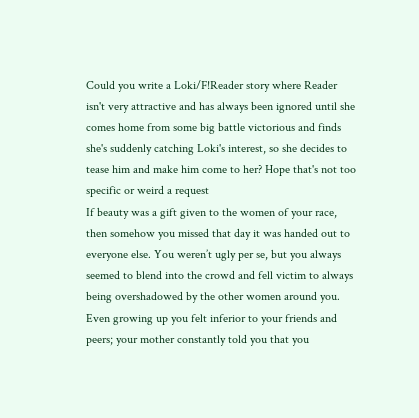Could you write a Loki/F!Reader story where Reader isn't very attractive and has always been ignored until she comes home from some big battle victorious and finds she's suddenly catching Loki's interest, so she decides to tease him and make him come to her? Hope that's not too specific or weird a request
If beauty was a gift given to the women of your race, then somehow you missed that day it was handed out to everyone else. You weren’t ugly per se, but you always seemed to blend into the crowd and fell victim to always being overshadowed by the other women around you. Even growing up you felt inferior to your friends and peers; your mother constantly told you that you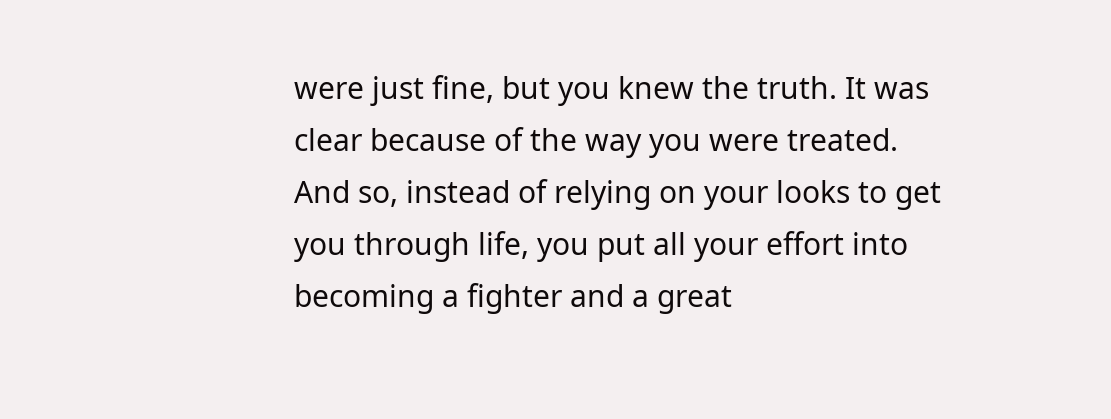were just fine, but you knew the truth. It was clear because of the way you were treated.
And so, instead of relying on your looks to get you through life, you put all your effort into becoming a fighter and a great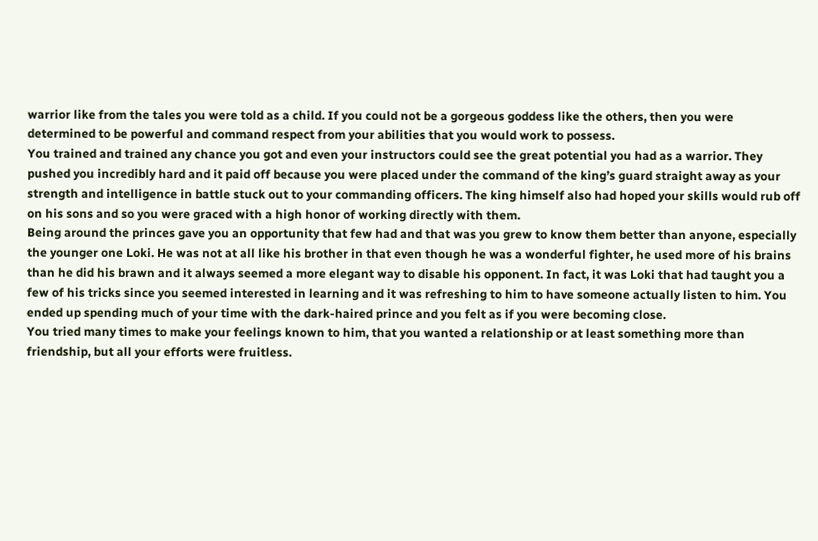warrior like from the tales you were told as a child. If you could not be a gorgeous goddess like the others, then you were determined to be powerful and command respect from your abilities that you would work to possess.
You trained and trained any chance you got and even your instructors could see the great potential you had as a warrior. They pushed you incredibly hard and it paid off because you were placed under the command of the king’s guard straight away as your strength and intelligence in battle stuck out to your commanding officers. The king himself also had hoped your skills would rub off on his sons and so you were graced with a high honor of working directly with them.
Being around the princes gave you an opportunity that few had and that was you grew to know them better than anyone, especially the younger one Loki. He was not at all like his brother in that even though he was a wonderful fighter, he used more of his brains than he did his brawn and it always seemed a more elegant way to disable his opponent. In fact, it was Loki that had taught you a few of his tricks since you seemed interested in learning and it was refreshing to him to have someone actually listen to him. You ended up spending much of your time with the dark-haired prince and you felt as if you were becoming close.
You tried many times to make your feelings known to him, that you wanted a relationship or at least something more than friendship, but all your efforts were fruitless.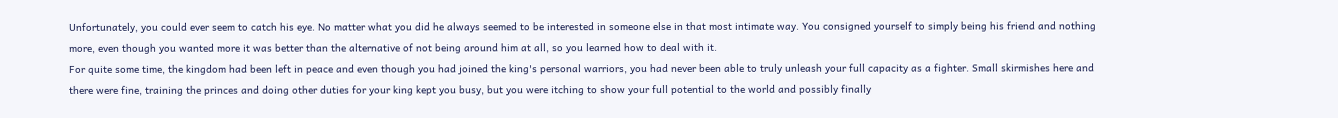Unfortunately, you could ever seem to catch his eye. No matter what you did he always seemed to be interested in someone else in that most intimate way. You consigned yourself to simply being his friend and nothing more, even though you wanted more it was better than the alternative of not being around him at all, so you learned how to deal with it.
For quite some time, the kingdom had been left in peace and even though you had joined the king's personal warriors, you had never been able to truly unleash your full capacity as a fighter. Small skirmishes here and there were fine, training the princes and doing other duties for your king kept you busy, but you were itching to show your full potential to the world and possibly finally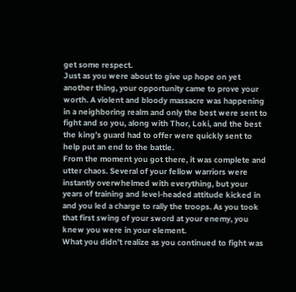get some respect.
Just as you were about to give up hope on yet another thing, your opportunity came to prove your worth. A violent and bloody massacre was happening in a neighboring realm and only the best were sent to fight and so you, along with Thor, Loki, and the best the king’s guard had to offer were quickly sent to help put an end to the battle.
From the moment you got there, it was complete and utter chaos. Several of your fellow warriors were instantly overwhelmed with everything, but your years of training and level-headed attitude kicked in and you led a charge to rally the troops. As you took that first swing of your sword at your enemy, you knew you were in your element.
What you didn’t realize as you continued to fight was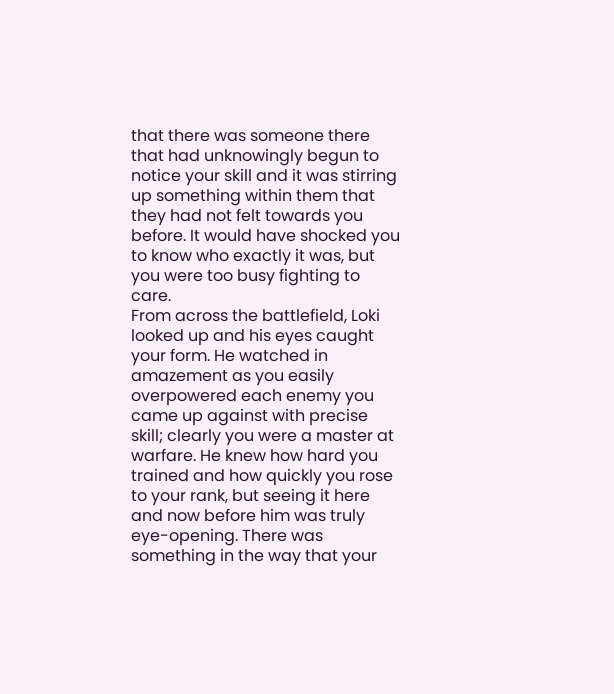that there was someone there that had unknowingly begun to notice your skill and it was stirring up something within them that they had not felt towards you before. It would have shocked you to know who exactly it was, but you were too busy fighting to care.
From across the battlefield, Loki looked up and his eyes caught your form. He watched in amazement as you easily overpowered each enemy you came up against with precise skill; clearly you were a master at warfare. He knew how hard you trained and how quickly you rose to your rank, but seeing it here and now before him was truly eye-opening. There was something in the way that your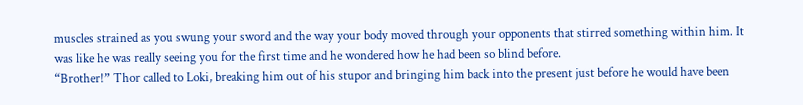muscles strained as you swung your sword and the way your body moved through your opponents that stirred something within him. It was like he was really seeing you for the first time and he wondered how he had been so blind before.
“Brother!” Thor called to Loki, breaking him out of his stupor and bringing him back into the present just before he would have been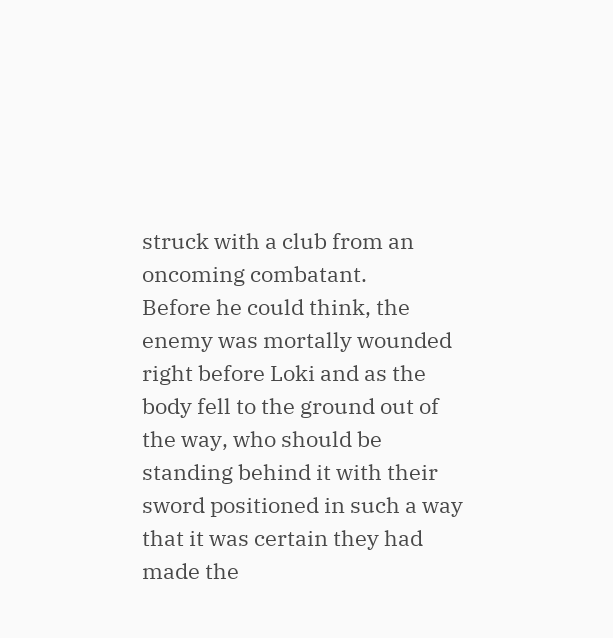struck with a club from an oncoming combatant.
Before he could think, the enemy was mortally wounded right before Loki and as the body fell to the ground out of the way, who should be standing behind it with their sword positioned in such a way that it was certain they had made the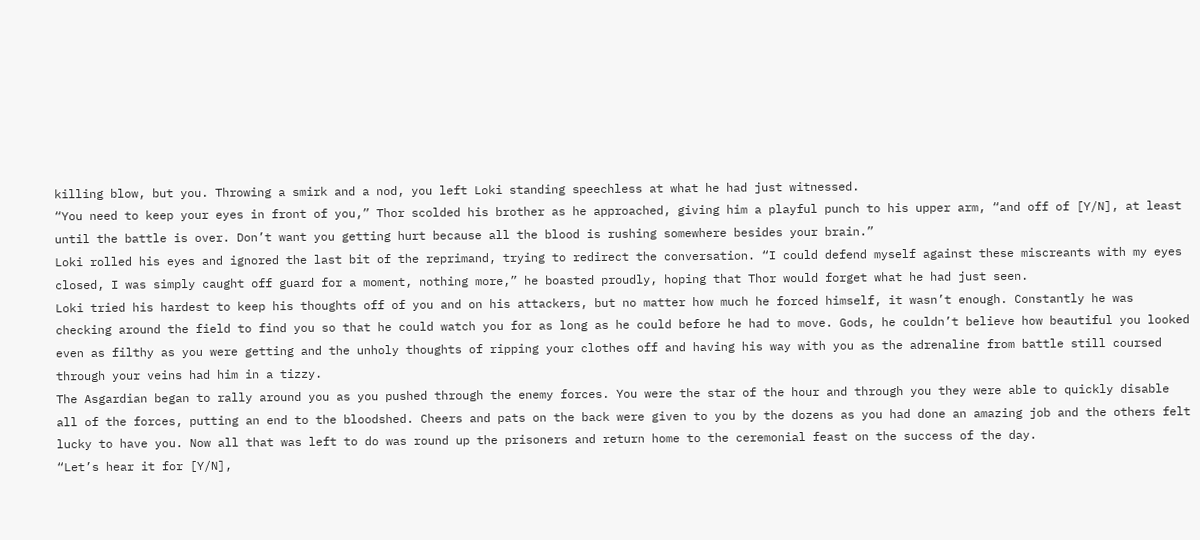killing blow, but you. Throwing a smirk and a nod, you left Loki standing speechless at what he had just witnessed.
“You need to keep your eyes in front of you,” Thor scolded his brother as he approached, giving him a playful punch to his upper arm, “and off of [Y/N], at least until the battle is over. Don’t want you getting hurt because all the blood is rushing somewhere besides your brain.”
Loki rolled his eyes and ignored the last bit of the reprimand, trying to redirect the conversation. “I could defend myself against these miscreants with my eyes closed, I was simply caught off guard for a moment, nothing more,” he boasted proudly, hoping that Thor would forget what he had just seen.
Loki tried his hardest to keep his thoughts off of you and on his attackers, but no matter how much he forced himself, it wasn’t enough. Constantly he was checking around the field to find you so that he could watch you for as long as he could before he had to move. Gods, he couldn’t believe how beautiful you looked even as filthy as you were getting and the unholy thoughts of ripping your clothes off and having his way with you as the adrenaline from battle still coursed through your veins had him in a tizzy.
The Asgardian began to rally around you as you pushed through the enemy forces. You were the star of the hour and through you they were able to quickly disable all of the forces, putting an end to the bloodshed. Cheers and pats on the back were given to you by the dozens as you had done an amazing job and the others felt lucky to have you. Now all that was left to do was round up the prisoners and return home to the ceremonial feast on the success of the day.
“Let’s hear it for [Y/N],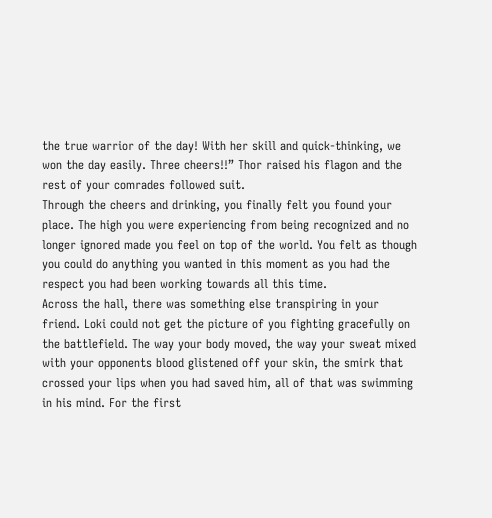the true warrior of the day! With her skill and quick-thinking, we won the day easily. Three cheers!!” Thor raised his flagon and the rest of your comrades followed suit.
Through the cheers and drinking, you finally felt you found your place. The high you were experiencing from being recognized and no longer ignored made you feel on top of the world. You felt as though you could do anything you wanted in this moment as you had the respect you had been working towards all this time.
Across the hall, there was something else transpiring in your friend. Loki could not get the picture of you fighting gracefully on the battlefield. The way your body moved, the way your sweat mixed with your opponents blood glistened off your skin, the smirk that crossed your lips when you had saved him, all of that was swimming in his mind. For the first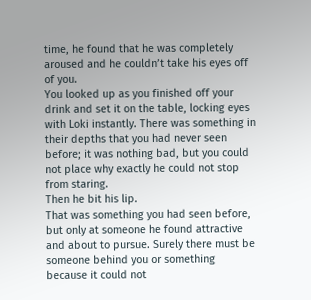time, he found that he was completely aroused and he couldn’t take his eyes off of you.
You looked up as you finished off your drink and set it on the table, locking eyes with Loki instantly. There was something in their depths that you had never seen before; it was nothing bad, but you could not place why exactly he could not stop from staring.
Then he bit his lip.
That was something you had seen before, but only at someone he found attractive and about to pursue. Surely there must be someone behind you or something because it could not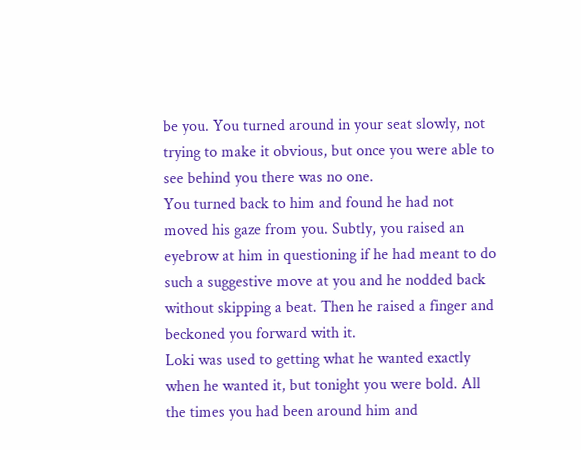be you. You turned around in your seat slowly, not trying to make it obvious, but once you were able to see behind you there was no one.
You turned back to him and found he had not moved his gaze from you. Subtly, you raised an eyebrow at him in questioning if he had meant to do such a suggestive move at you and he nodded back without skipping a beat. Then he raised a finger and beckoned you forward with it.
Loki was used to getting what he wanted exactly when he wanted it, but tonight you were bold. All the times you had been around him and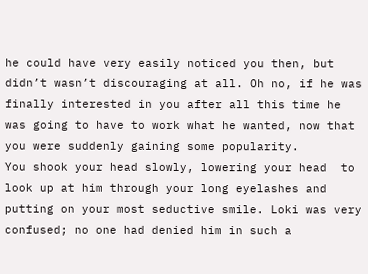he could have very easily noticed you then, but didn’t wasn’t discouraging at all. Oh no, if he was finally interested in you after all this time he was going to have to work what he wanted, now that you were suddenly gaining some popularity.
You shook your head slowly, lowering your head  to look up at him through your long eyelashes and putting on your most seductive smile. Loki was very confused; no one had denied him in such a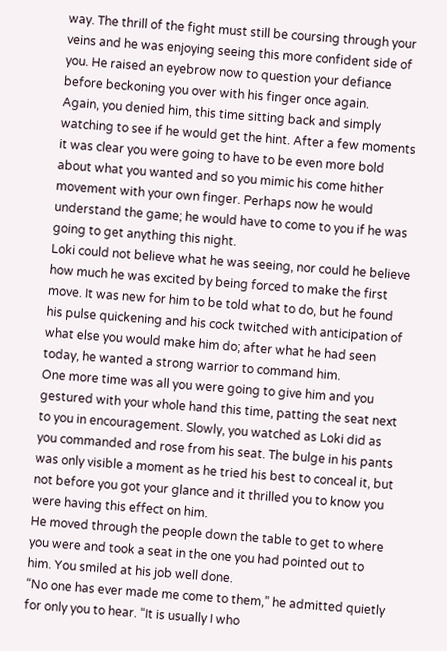way. The thrill of the fight must still be coursing through your veins and he was enjoying seeing this more confident side of you. He raised an eyebrow now to question your defiance before beckoning you over with his finger once again.
Again, you denied him, this time sitting back and simply watching to see if he would get the hint. After a few moments it was clear you were going to have to be even more bold about what you wanted and so you mimic his come hither movement with your own finger. Perhaps now he would understand the game; he would have to come to you if he was going to get anything this night.
Loki could not believe what he was seeing, nor could he believe how much he was excited by being forced to make the first move. It was new for him to be told what to do, but he found his pulse quickening and his cock twitched with anticipation of what else you would make him do; after what he had seen today, he wanted a strong warrior to command him.
One more time was all you were going to give him and you gestured with your whole hand this time, patting the seat next to you in encouragement. Slowly, you watched as Loki did as you commanded and rose from his seat. The bulge in his pants was only visible a moment as he tried his best to conceal it, but not before you got your glance and it thrilled you to know you were having this effect on him.
He moved through the people down the table to get to where you were and took a seat in the one you had pointed out to him. You smiled at his job well done.
“No one has ever made me come to them,” he admitted quietly for only you to hear. “It is usually I who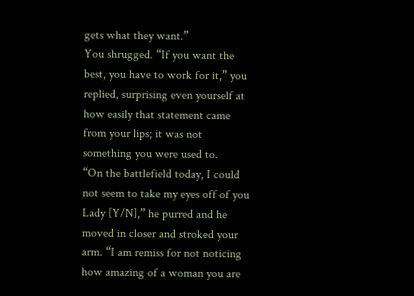gets what they want.”
You shrugged. “If you want the best, you have to work for it,” you replied, surprising even yourself at how easily that statement came from your lips; it was not something you were used to.
“On the battlefield today, I could not seem to take my eyes off of you Lady [Y/N],” he purred and he moved in closer and stroked your arm. “I am remiss for not noticing how amazing of a woman you are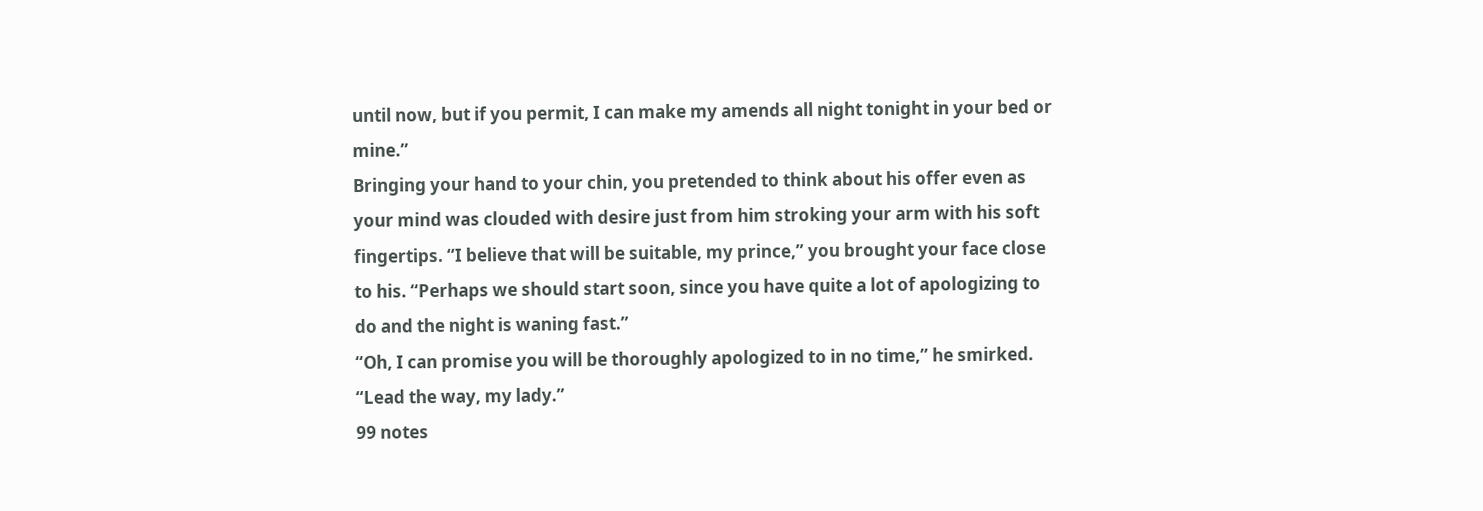until now, but if you permit, I can make my amends all night tonight in your bed or mine.”
Bringing your hand to your chin, you pretended to think about his offer even as your mind was clouded with desire just from him stroking your arm with his soft fingertips. “I believe that will be suitable, my prince,” you brought your face close to his. “Perhaps we should start soon, since you have quite a lot of apologizing to do and the night is waning fast.”
“Oh, I can promise you will be thoroughly apologized to in no time,” he smirked. “Lead the way, my lady.”
99 notes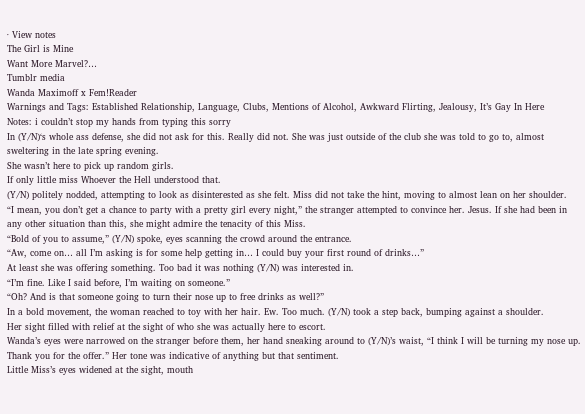· View notes
The Girl is Mine
Want More Marvel?…
Tumblr media
Wanda Maximoff x Fem!Reader
Warnings and Tags: Established Relationship, Language, Clubs, Mentions of Alcohol, Awkward Flirting, Jealousy, It’s Gay In Here
Notes: i couldn’t stop my hands from typing this sorry
In (Y/N)‘s whole ass defense, she did not ask for this. Really did not. She was just outside of the club she was told to go to, almost sweltering in the late spring evening.
She wasn’t here to pick up random girls.
If only little miss Whoever the Hell understood that.
(Y/N) politely nodded, attempting to look as disinterested as she felt. Miss did not take the hint, moving to almost lean on her shoulder.
“I mean, you don’t get a chance to party with a pretty girl every night,” the stranger attempted to convince her. Jesus. If she had been in any other situation than this, she might admire the tenacity of this Miss.
“Bold of you to assume,” (Y/N) spoke, eyes scanning the crowd around the entrance.
“Aw, come on… all I’m asking is for some help getting in… I could buy your first round of drinks…”
At least she was offering something. Too bad it was nothing (Y/N) was interested in.
“I’m fine. Like I said before, I’m waiting on someone.”
“Oh? And is that someone going to turn their nose up to free drinks as well?”
In a bold movement, the woman reached to toy with her hair. Ew. Too much. (Y/N) took a step back, bumping against a shoulder.
Her sight filled with relief at the sight of who she was actually here to escort.
Wanda’s eyes were narrowed on the stranger before them, her hand sneaking around to (Y/N)’s waist, “I think I will be turning my nose up. Thank you for the offer.” Her tone was indicative of anything but that sentiment.
Little Miss’s eyes widened at the sight, mouth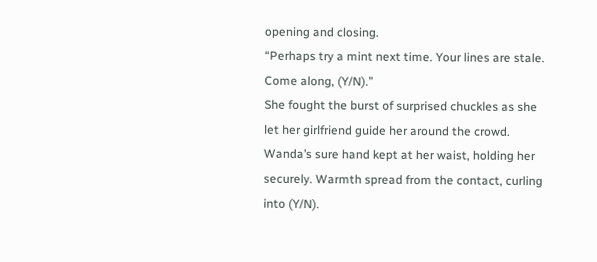opening and closing.
“Perhaps try a mint next time. Your lines are stale. Come along, (Y/N).”
She fought the burst of surprised chuckles as she let her girlfriend guide her around the crowd. Wanda’s sure hand kept at her waist, holding her securely. Warmth spread from the contact, curling into (Y/N).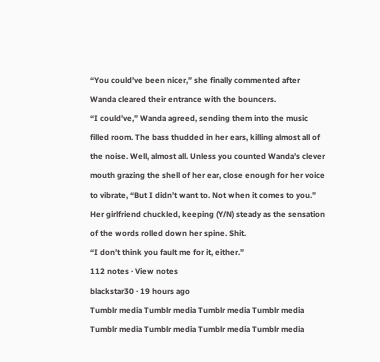“You could’ve been nicer,” she finally commented after Wanda cleared their entrance with the bouncers.
“I could’ve,” Wanda agreed, sending them into the music filled room. The bass thudded in her ears, killing almost all of the noise. Well, almost all. Unless you counted Wanda’s clever mouth grazing the shell of her ear, close enough for her voice to vibrate, “But I didn’t want to. Not when it comes to you.”
Her girlfriend chuckled, keeping (Y/N) steady as the sensation of the words rolled down her spine. Shit.
“I don’t think you fault me for it, either.”
112 notes · View notes
blackstar30 · 19 hours ago
Tumblr media Tumblr media Tumblr media Tumblr media Tumblr media Tumblr media Tumblr media Tumblr media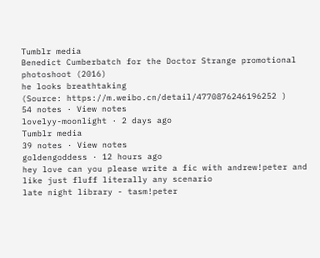Tumblr media
Benedict Cumberbatch for the Doctor Strange promotional photoshoot (2016)
he looks breathtaking
(Source: https://m.weibo.cn/detail/4770876246196252 )
54 notes · View notes
lovelyy-moonlight · 2 days ago
Tumblr media
39 notes · View notes
goldengoddess · 12 hours ago
hey love can you please write a fic with andrew!peter and like just fluff literally any scenario
late night library - tasm!peter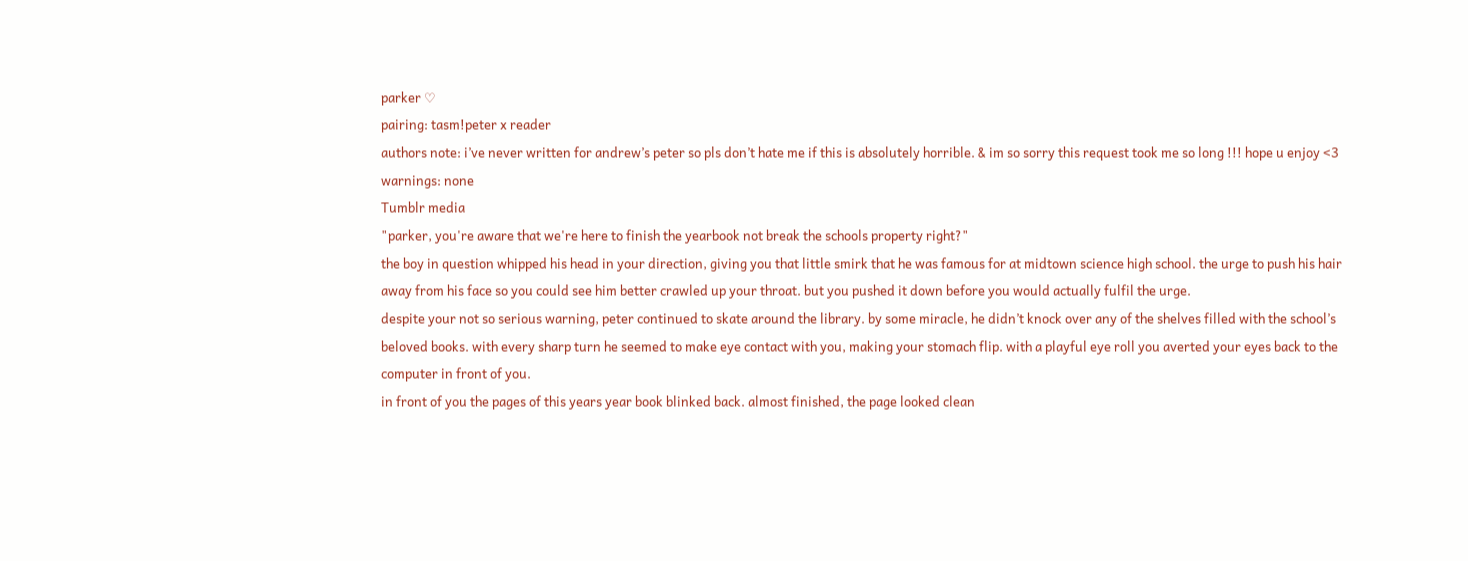parker ♡
pairing: tasm!peter x reader
authors note: i’ve never written for andrew’s peter so pls don’t hate me if this is absolutely horrible. & im so sorry this request took me so long !!! hope u enjoy <3
warnings: none
Tumblr media
"parker, you're aware that we're here to finish the yearbook not break the schools property right?"
the boy in question whipped his head in your direction, giving you that little smirk that he was famous for at midtown science high school. the urge to push his hair away from his face so you could see him better crawled up your throat. but you pushed it down before you would actually fulfil the urge.
despite your not so serious warning, peter continued to skate around the library. by some miracle, he didn’t knock over any of the shelves filled with the school’s beloved books. with every sharp turn he seemed to make eye contact with you, making your stomach flip. with a playful eye roll you averted your eyes back to the computer in front of you.
in front of you the pages of this years year book blinked back. almost finished, the page looked clean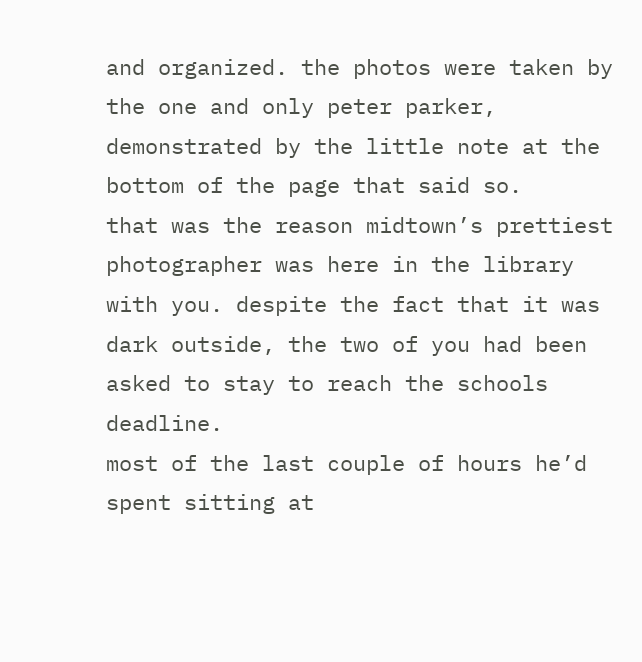and organized. the photos were taken by the one and only peter parker, demonstrated by the little note at the bottom of the page that said so.
that was the reason midtown’s prettiest photographer was here in the library with you. despite the fact that it was dark outside, the two of you had been asked to stay to reach the schools deadline.
most of the last couple of hours he’d spent sitting at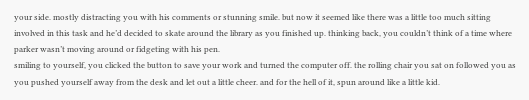your side. mostly distracting you with his comments or stunning smile. but now it seemed like there was a little too much sitting involved in this task and he’d decided to skate around the library as you finished up. thinking back, you couldn’t think of a time where parker wasn’t moving around or fidgeting with his pen.
smiling to yourself, you clicked the button to save your work and turned the computer off. the rolling chair you sat on followed you as you pushed yourself away from the desk and let out a little cheer. and for the hell of it, spun around like a little kid.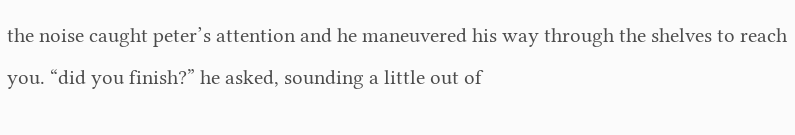the noise caught peter’s attention and he maneuvered his way through the shelves to reach you. “did you finish?” he asked, sounding a little out of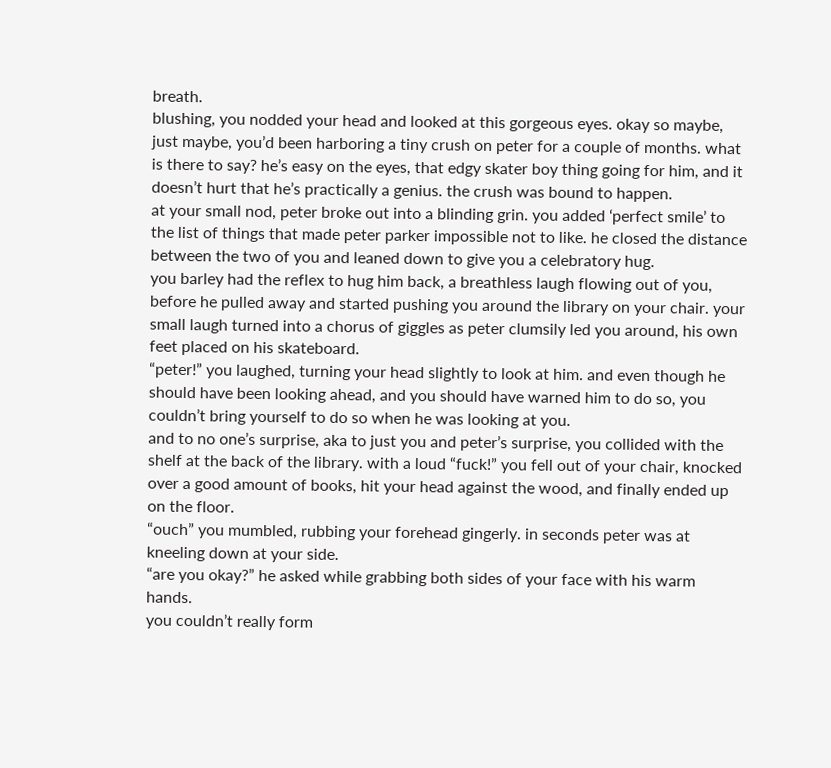breath.
blushing, you nodded your head and looked at this gorgeous eyes. okay so maybe, just maybe, you’d been harboring a tiny crush on peter for a couple of months. what is there to say? he’s easy on the eyes, that edgy skater boy thing going for him, and it doesn’t hurt that he’s practically a genius. the crush was bound to happen.
at your small nod, peter broke out into a blinding grin. you added ‘perfect smile’ to the list of things that made peter parker impossible not to like. he closed the distance between the two of you and leaned down to give you a celebratory hug.
you barley had the reflex to hug him back, a breathless laugh flowing out of you, before he pulled away and started pushing you around the library on your chair. your small laugh turned into a chorus of giggles as peter clumsily led you around, his own feet placed on his skateboard.
“peter!” you laughed, turning your head slightly to look at him. and even though he should have been looking ahead, and you should have warned him to do so, you couldn’t bring yourself to do so when he was looking at you.
and to no one’s surprise, aka to just you and peter’s surprise, you collided with the shelf at the back of the library. with a loud “fuck!” you fell out of your chair, knocked over a good amount of books, hit your head against the wood, and finally ended up on the floor.
“ouch” you mumbled, rubbing your forehead gingerly. in seconds peter was at kneeling down at your side.
“are you okay?” he asked while grabbing both sides of your face with his warm hands.
you couldn’t really form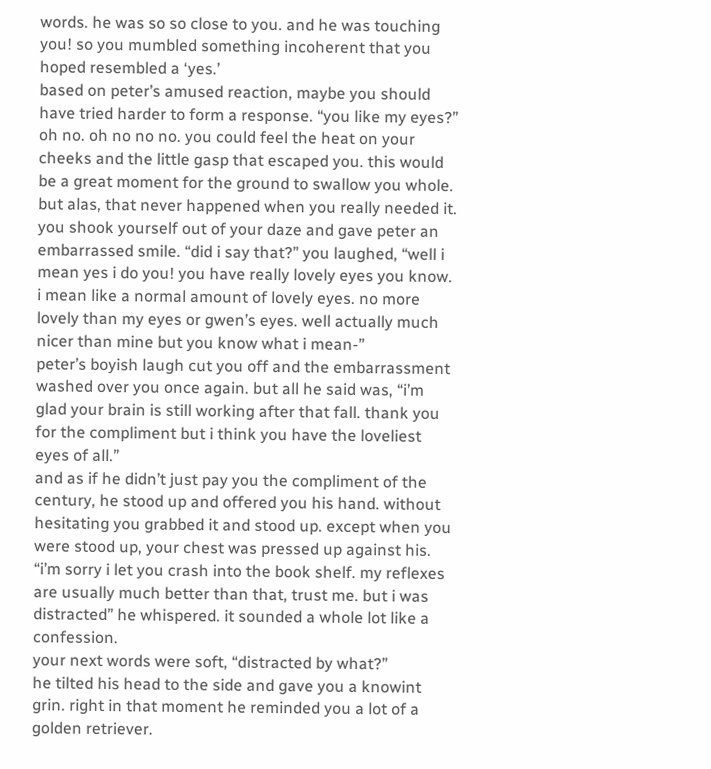words. he was so so close to you. and he was touching you! so you mumbled something incoherent that you hoped resembled a ‘yes.’
based on peter’s amused reaction, maybe you should have tried harder to form a response. “you like my eyes?”
oh no. oh no no no. you could feel the heat on your cheeks and the little gasp that escaped you. this would be a great moment for the ground to swallow you whole.
but alas, that never happened when you really needed it. you shook yourself out of your daze and gave peter an embarrassed smile. “did i say that?” you laughed, “well i mean yes i do you! you have really lovely eyes you know. i mean like a normal amount of lovely eyes. no more lovely than my eyes or gwen’s eyes. well actually much nicer than mine but you know what i mean-”
peter’s boyish laugh cut you off and the embarrassment washed over you once again. but all he said was, “i’m glad your brain is still working after that fall. thank you for the compliment but i think you have the loveliest eyes of all.”
and as if he didn’t just pay you the compliment of the century, he stood up and offered you his hand. without hesitating you grabbed it and stood up. except when you were stood up, your chest was pressed up against his.
“i’m sorry i let you crash into the book shelf. my reflexes are usually much better than that, trust me. but i was distracted” he whispered. it sounded a whole lot like a confession.
your next words were soft, “distracted by what?”
he tilted his head to the side and gave you a knowint grin. right in that moment he reminded you a lot of a golden retriever.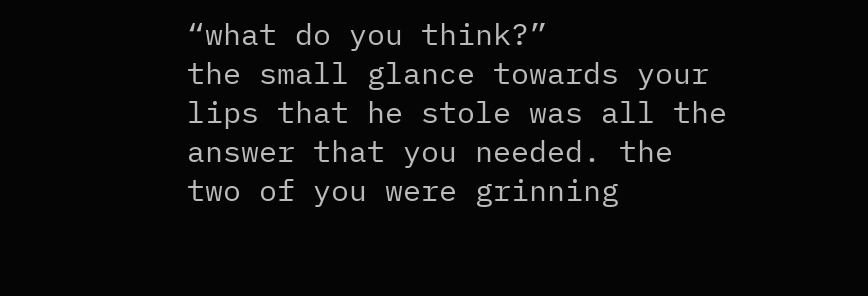“what do you think?”
the small glance towards your lips that he stole was all the answer that you needed. the two of you were grinning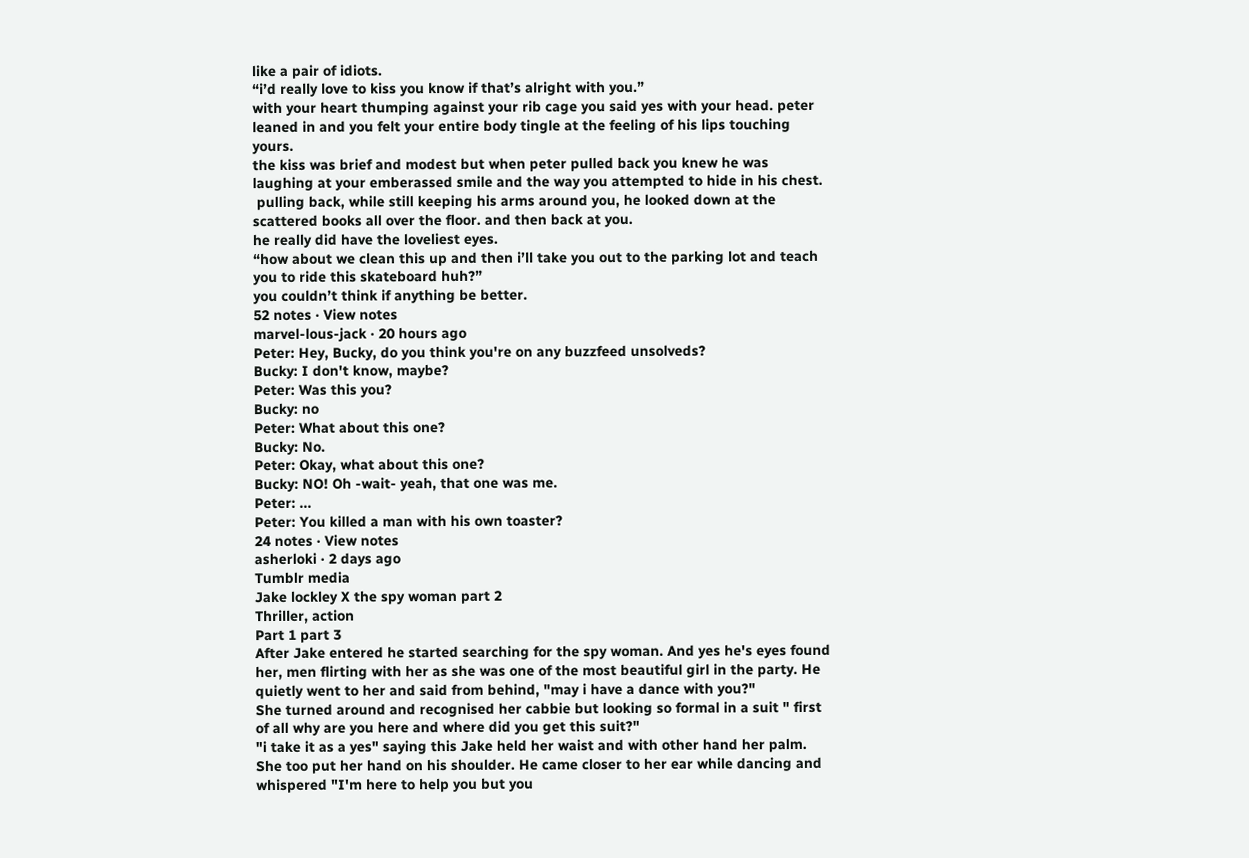like a pair of idiots.
“i’d really love to kiss you know if that’s alright with you.”
with your heart thumping against your rib cage you said yes with your head. peter leaned in and you felt your entire body tingle at the feeling of his lips touching yours.
the kiss was brief and modest but when peter pulled back you knew he was laughing at your emberassed smile and the way you attempted to hide in his chest.
 pulling back, while still keeping his arms around you, he looked down at the scattered books all over the floor. and then back at you.
he really did have the loveliest eyes.
“how about we clean this up and then i’ll take you out to the parking lot and teach you to ride this skateboard huh?”
you couldn’t think if anything be better.
52 notes · View notes
marvel-lous-jack · 20 hours ago
Peter: Hey, Bucky, do you think you're on any buzzfeed unsolveds?
Bucky: I don't know, maybe?
Peter: Was this you?
Bucky: no
Peter: What about this one?
Bucky: No.
Peter: Okay, what about this one?
Bucky: NO! Oh -wait- yeah, that one was me.
Peter: ...
Peter: You killed a man with his own toaster?
24 notes · View notes
asherloki · 2 days ago
Tumblr media
Jake lockley X the spy woman part 2
Thriller, action
Part 1 part 3
After Jake entered he started searching for the spy woman. And yes he's eyes found her, men flirting with her as she was one of the most beautiful girl in the party. He quietly went to her and said from behind, "may i have a dance with you?"
She turned around and recognised her cabbie but looking so formal in a suit " first of all why are you here and where did you get this suit?"
"i take it as a yes" saying this Jake held her waist and with other hand her palm. She too put her hand on his shoulder. He came closer to her ear while dancing and whispered "I'm here to help you but you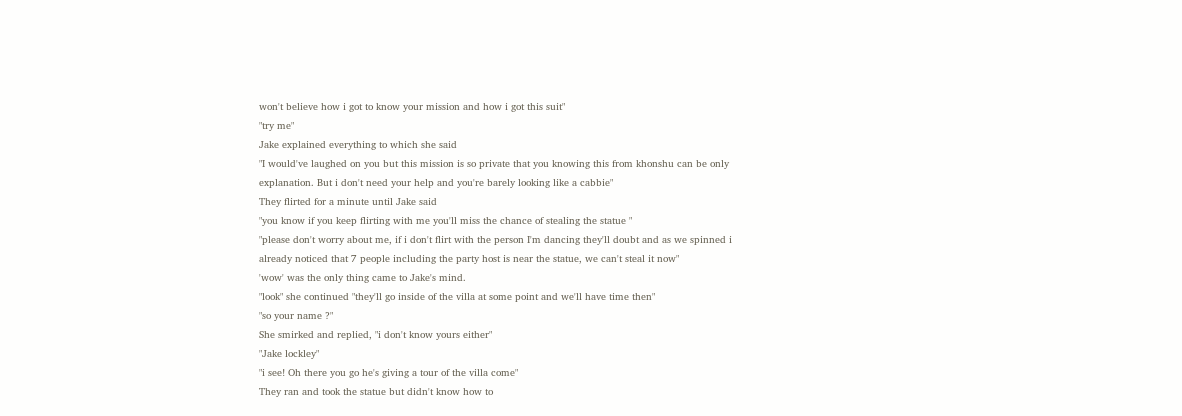won't believe how i got to know your mission and how i got this suit"
"try me"
Jake explained everything to which she said
"I would've laughed on you but this mission is so private that you knowing this from khonshu can be only explanation. But i don't need your help and you're barely looking like a cabbie"
They flirted for a minute until Jake said
"you know if you keep flirting with me you'll miss the chance of stealing the statue "
"please don't worry about me, if i don't flirt with the person I'm dancing they'll doubt and as we spinned i already noticed that 7 people including the party host is near the statue, we can't steal it now"
'wow' was the only thing came to Jake's mind.
"look" she continued "they'll go inside of the villa at some point and we'll have time then"
"so your name ?"
She smirked and replied, "i don't know yours either"
"Jake lockley"
"i see! Oh there you go he's giving a tour of the villa come"
They ran and took the statue but didn't know how to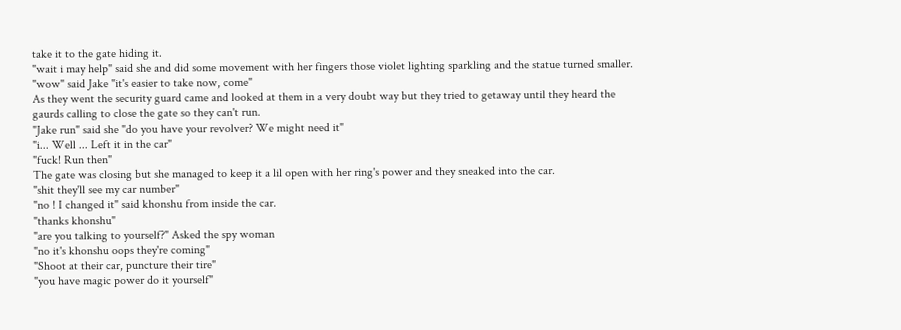take it to the gate hiding it.
"wait i may help" said she and did some movement with her fingers those violet lighting sparkling and the statue turned smaller.
"wow" said Jake "it's easier to take now, come"
As they went the security guard came and looked at them in a very doubt way but they tried to getaway until they heard the gaurds calling to close the gate so they can't run.
"Jake run" said she "do you have your revolver? We might need it"
"i... Well ... Left it in the car"
"fuck! Run then"
The gate was closing but she managed to keep it a lil open with her ring's power and they sneaked into the car.
"shit they'll see my car number"
"no ! I changed it" said khonshu from inside the car.
"thanks khonshu"
"are you talking to yourself?" Asked the spy woman
"no it's khonshu oops they're coming"
"Shoot at their car, puncture their tire"
"you have magic power do it yourself"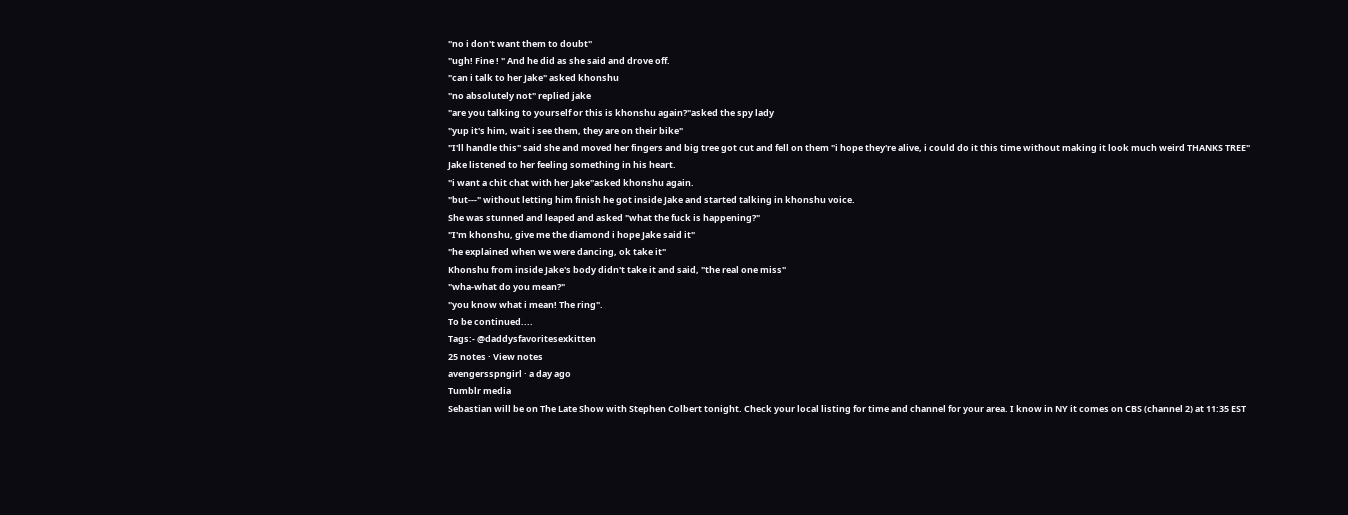"no i don't want them to doubt"
"ugh! Fine ! " And he did as she said and drove off.
"can i talk to her Jake" asked khonshu
"no absolutely not" replied jake
"are you talking to yourself or this is khonshu again?"asked the spy lady
"yup it's him, wait i see them, they are on their bike"
"I'll handle this" said she and moved her fingers and big tree got cut and fell on them "i hope they're alive, i could do it this time without making it look much weird THANKS TREE"
Jake listened to her feeling something in his heart.
"i want a chit chat with her Jake"asked khonshu again.
"but---" without letting him finish he got inside Jake and started talking in khonshu voice.
She was stunned and leaped and asked "what the fuck is happening?"
"I'm khonshu, give me the diamond i hope Jake said it"
"he explained when we were dancing, ok take it"
Khonshu from inside Jake's body didn't take it and said, "the real one miss"
"wha-what do you mean?"
"you know what i mean! The ring".
To be continued....
Tags:- @daddysfavoritesexkitten
25 notes · View notes
avengersspngirl · a day ago
Tumblr media
Sebastian will be on The Late Show with Stephen Colbert tonight. Check your local listing for time and channel for your area. I know in NY it comes on CBS (channel 2) at 11:35 EST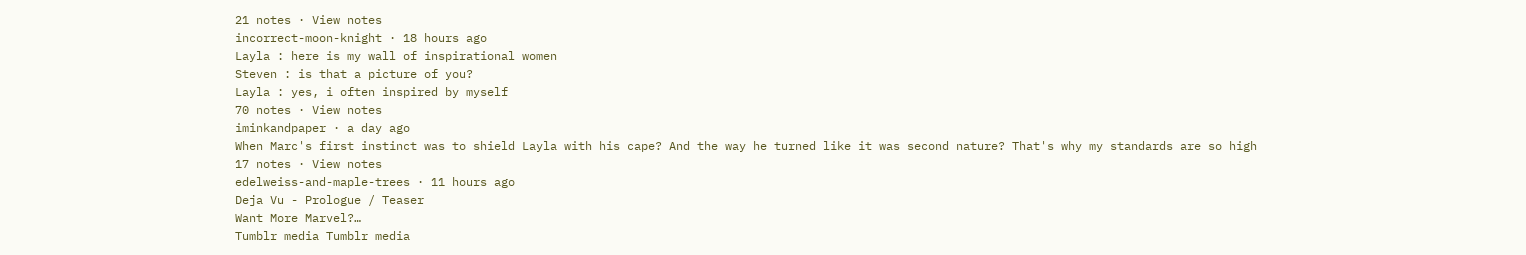21 notes · View notes
incorrect-moon-knight · 18 hours ago
Layla : here is my wall of inspirational women
Steven : is that a picture of you?
Layla : yes, i often inspired by myself
70 notes · View notes
iminkandpaper · a day ago
When Marc's first instinct was to shield Layla with his cape? And the way he turned like it was second nature? That's why my standards are so high
17 notes · View notes
edelweiss-and-maple-trees · 11 hours ago
Deja Vu - Prologue / Teaser
Want More Marvel?…
Tumblr media Tumblr media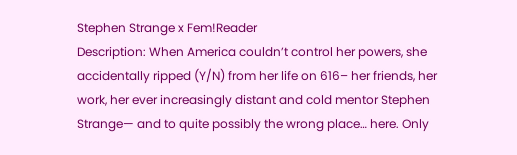Stephen Strange x Fem!Reader
Description: When America couldn’t control her powers, she accidentally ripped (Y/N) from her life on 616– her friends, her work, her ever increasingly distant and cold mentor Stephen Strange— and to quite possibly the wrong place… here. Only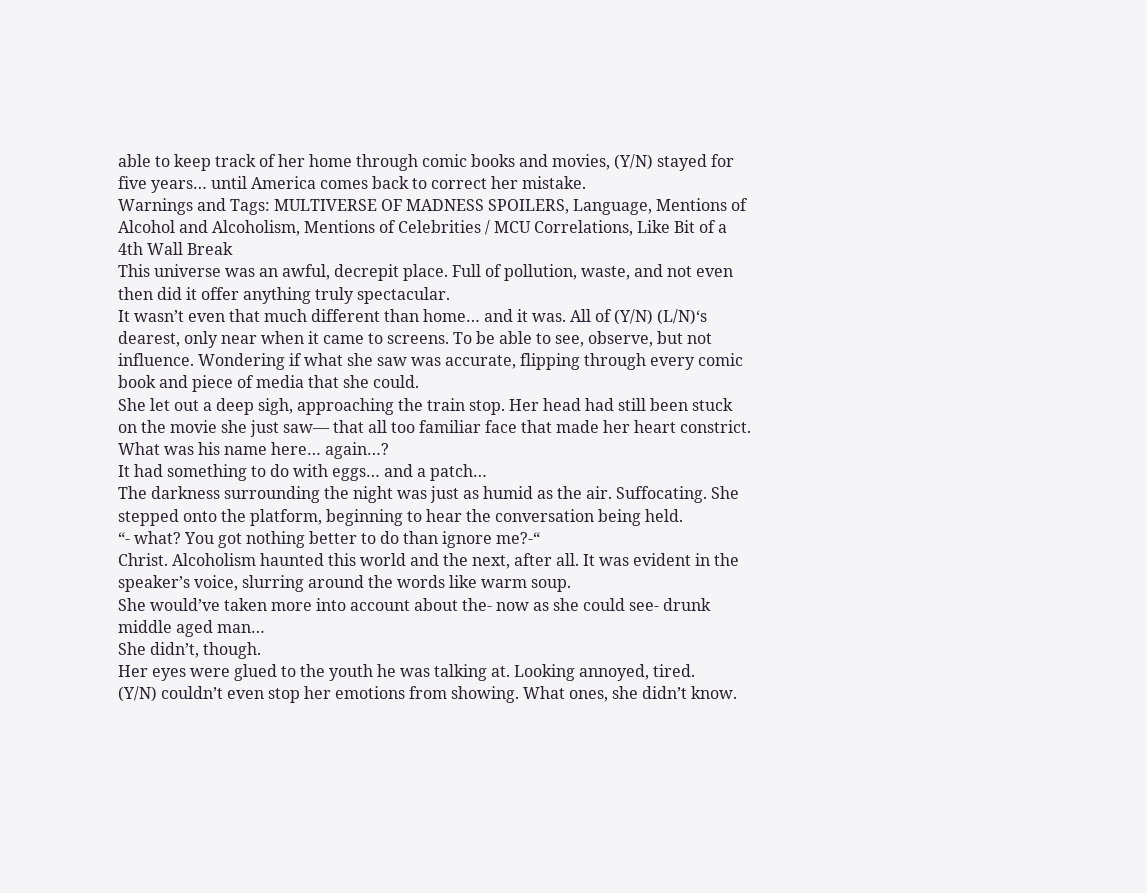able to keep track of her home through comic books and movies, (Y/N) stayed for five years… until America comes back to correct her mistake.
Warnings and Tags: MULTIVERSE OF MADNESS SPOILERS, Language, Mentions of Alcohol and Alcoholism, Mentions of Celebrities / MCU Correlations, Like Bit of a 4th Wall Break
This universe was an awful, decrepit place. Full of pollution, waste, and not even then did it offer anything truly spectacular.
It wasn’t even that much different than home… and it was. All of (Y/N) (L/N)‘s dearest, only near when it came to screens. To be able to see, observe, but not influence. Wondering if what she saw was accurate, flipping through every comic book and piece of media that she could.
She let out a deep sigh, approaching the train stop. Her head had still been stuck on the movie she just saw— that all too familiar face that made her heart constrict. What was his name here… again…?
It had something to do with eggs… and a patch…
The darkness surrounding the night was just as humid as the air. Suffocating. She stepped onto the platform, beginning to hear the conversation being held.
“- what? You got nothing better to do than ignore me?-“
Christ. Alcoholism haunted this world and the next, after all. It was evident in the speaker’s voice, slurring around the words like warm soup.
She would’ve taken more into account about the- now as she could see- drunk middle aged man…
She didn’t, though.
Her eyes were glued to the youth he was talking at. Looking annoyed, tired.
(Y/N) couldn’t even stop her emotions from showing. What ones, she didn’t know.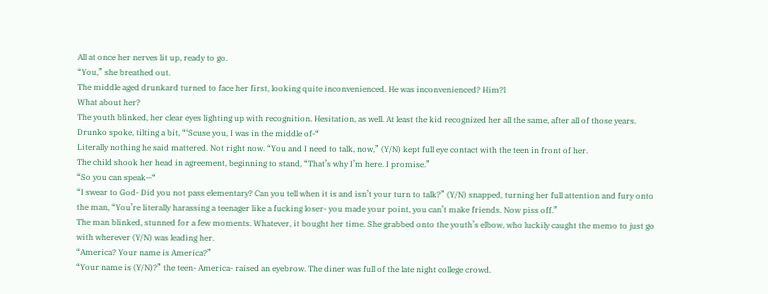All at once her nerves lit up, ready to go.
“You,” she breathed out.
The middle aged drunkard turned to face her first, looking quite inconvenienced. He was inconvenienced? Him?l
What about her?
The youth blinked, her clear eyes lighting up with recognition. Hesitation, as well. At least the kid recognized her all the same, after all of those years.
Drunko spoke, tilting a bit, “‘Scuse you, I was in the middle of-“
Literally nothing he said mattered. Not right now. “You and I need to talk, now,” (Y/N) kept full eye contact with the teen in front of her.
The child shook her head in agreement, beginning to stand, “That’s why I’m here. I promise.”
“So you can speak—“
“I swear to God- Did you not pass elementary? Can you tell when it is and isn’t your turn to talk?” (Y/N) snapped, turning her full attention and fury onto the man, “You’re literally harassing a teenager like a fucking loser- you made your point, you can’t make friends. Now piss off.”
The man blinked, stunned for a few moments. Whatever, it bought her time. She grabbed onto the youth’s elbow, who luckily caught the memo to just go with wherever (Y/N) was leading her.
“America? Your name is America?”
“Your name is (Y/N)?” the teen- America- raised an eyebrow. The diner was full of the late night college crowd.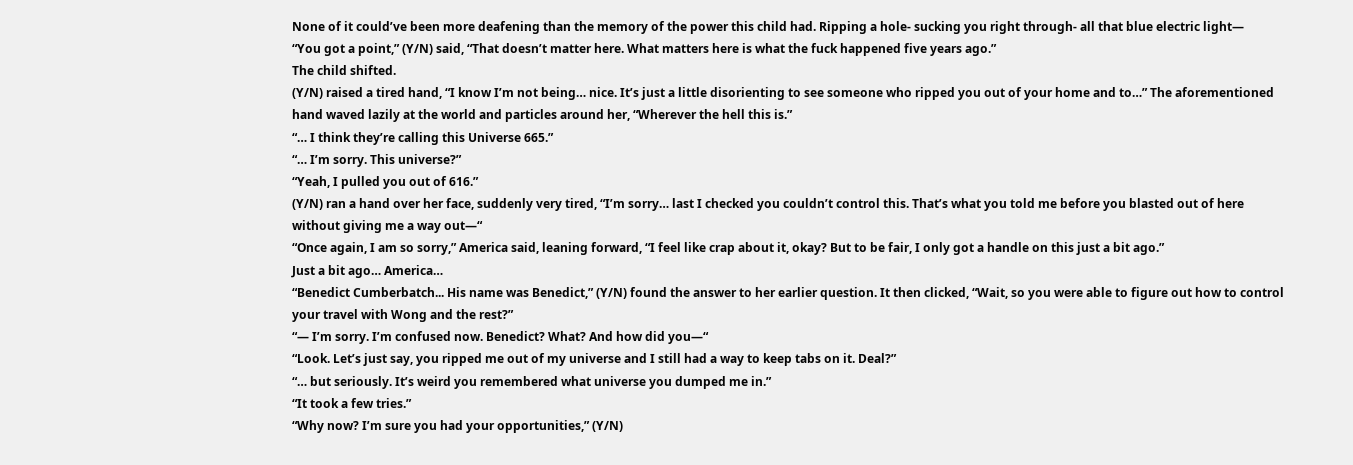None of it could’ve been more deafening than the memory of the power this child had. Ripping a hole- sucking you right through- all that blue electric light—
“You got a point,” (Y/N) said, “That doesn’t matter here. What matters here is what the fuck happened five years ago.”
The child shifted.
(Y/N) raised a tired hand, “I know I’m not being… nice. It’s just a little disorienting to see someone who ripped you out of your home and to…” The aforementioned hand waved lazily at the world and particles around her, “Wherever the hell this is.”
“… I think they’re calling this Universe 665.”
“… I’m sorry. This universe?”
“Yeah, I pulled you out of 616.”
(Y/N) ran a hand over her face, suddenly very tired, “I’m sorry… last I checked you couldn’t control this. That’s what you told me before you blasted out of here without giving me a way out—“
“Once again, I am so sorry,” America said, leaning forward, “I feel like crap about it, okay? But to be fair, I only got a handle on this just a bit ago.”
Just a bit ago… America…
“Benedict Cumberbatch... His name was Benedict,” (Y/N) found the answer to her earlier question. It then clicked, “Wait, so you were able to figure out how to control your travel with Wong and the rest?”
“— I’m sorry. I’m confused now. Benedict? What? And how did you—“
“Look. Let’s just say, you ripped me out of my universe and I still had a way to keep tabs on it. Deal?”
“… but seriously. It’s weird you remembered what universe you dumped me in.”
“It took a few tries.”
“Why now? I’m sure you had your opportunities,” (Y/N)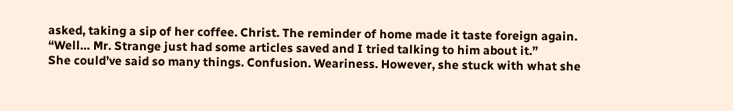asked, taking a sip of her coffee. Christ. The reminder of home made it taste foreign again.
“Well… Mr. Strange just had some articles saved and I tried talking to him about it.”
She could’ve said so many things. Confusion. Weariness. However, she stuck with what she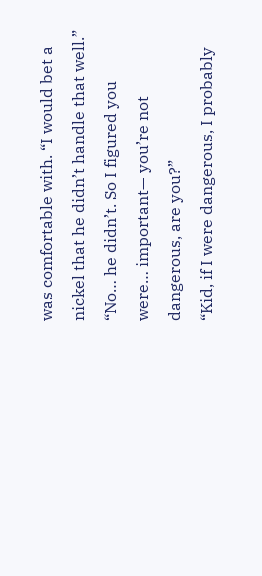was comfortable with. “I would bet a nickel that he didn’t handle that well.”
“No… he didn’t. So I figured you were… important— you’re not dangerous, are you?”
“Kid, if I were dangerous, I probably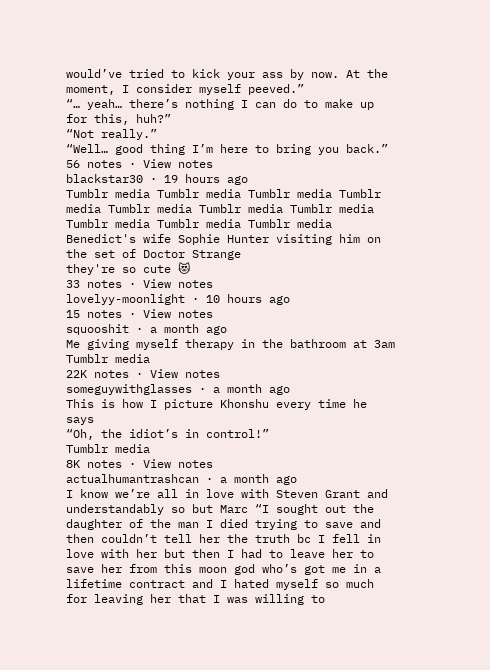would’ve tried to kick your ass by now. At the moment, I consider myself peeved.”
“… yeah… there’s nothing I can do to make up for this, huh?”
“Not really.”
“Well… good thing I’m here to bring you back.”
56 notes · View notes
blackstar30 · 19 hours ago
Tumblr media Tumblr media Tumblr media Tumblr media Tumblr media Tumblr media Tumblr media Tumblr media Tumblr media Tumblr media
Benedict's wife Sophie Hunter visiting him on the set of Doctor Strange
they're so cute 😻
33 notes · View notes
lovelyy-moonlight · 10 hours ago
15 notes · View notes
squooshit · a month ago
Me giving myself therapy in the bathroom at 3am
Tumblr media
22K notes · View notes
someguywithglasses · a month ago
This is how I picture Khonshu every time he says
“Oh, the idiot’s in control!”
Tumblr media
8K notes · View notes
actualhumantrashcan · a month ago
I know we’re all in love with Steven Grant and understandably so but Marc “I sought out the daughter of the man I died trying to save and then couldn’t tell her the truth bc I fell in love with her but then I had to leave her to save her from this moon god who’s got me in a lifetime contract and I hated myself so much for leaving her that I was willing to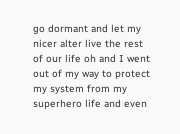go dormant and let my nicer alter live the rest of our life oh and I went out of my way to protect my system from my superhero life and even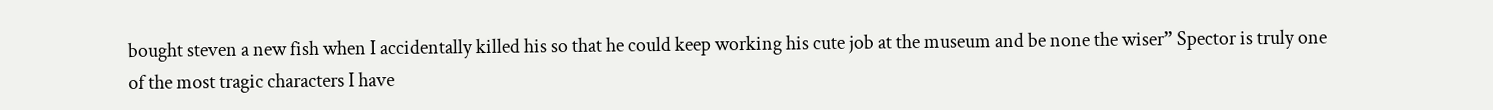bought steven a new fish when I accidentally killed his so that he could keep working his cute job at the museum and be none the wiser” Spector is truly one of the most tragic characters I have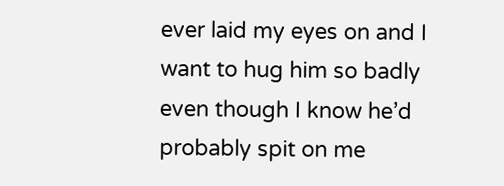ever laid my eyes on and I want to hug him so badly even though I know he’d probably spit on me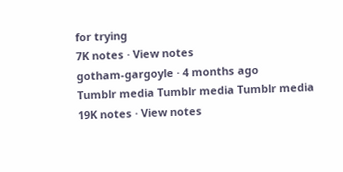for trying
7K notes · View notes
gotham-gargoyle · 4 months ago
Tumblr media Tumblr media Tumblr media
19K notes · View notes